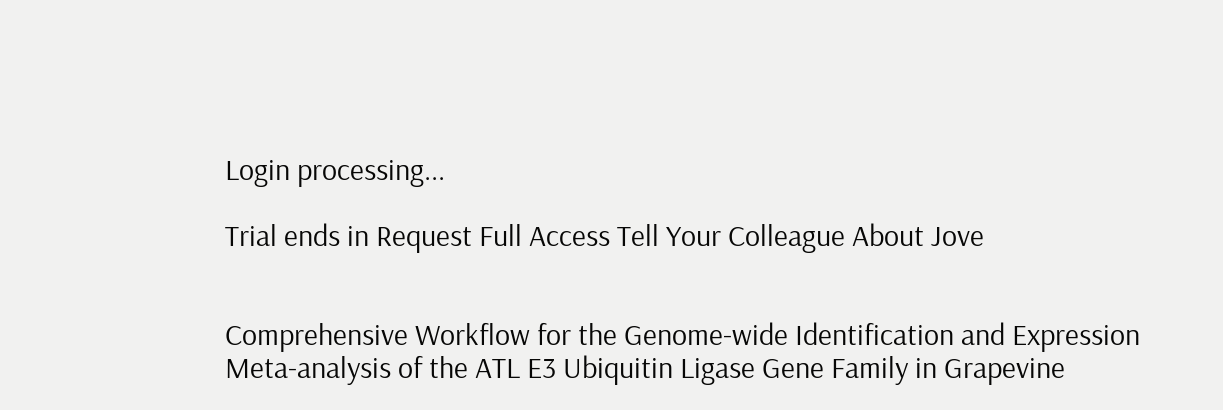Login processing...

Trial ends in Request Full Access Tell Your Colleague About Jove


Comprehensive Workflow for the Genome-wide Identification and Expression Meta-analysis of the ATL E3 Ubiquitin Ligase Gene Family in Grapevine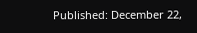Published: December 22,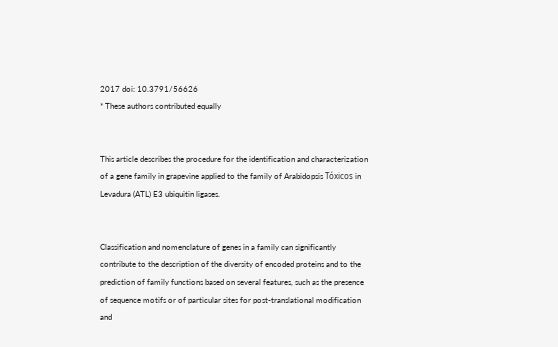2017 doi: 10.3791/56626
* These authors contributed equally


This article describes the procedure for the identification and characterization of a gene family in grapevine applied to the family of Arabidopsis Tóxicos in Levadura (ATL) E3 ubiquitin ligases.


Classification and nomenclature of genes in a family can significantly contribute to the description of the diversity of encoded proteins and to the prediction of family functions based on several features, such as the presence of sequence motifs or of particular sites for post-translational modification and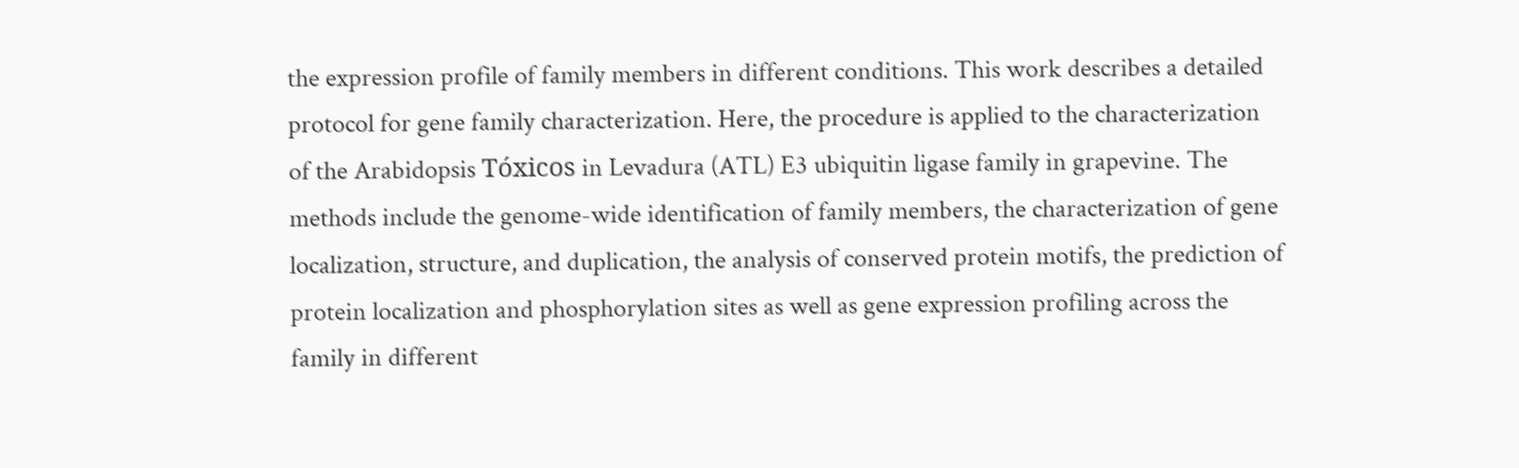the expression profile of family members in different conditions. This work describes a detailed protocol for gene family characterization. Here, the procedure is applied to the characterization of the Arabidopsis Tóxicos in Levadura (ATL) E3 ubiquitin ligase family in grapevine. The methods include the genome-wide identification of family members, the characterization of gene localization, structure, and duplication, the analysis of conserved protein motifs, the prediction of protein localization and phosphorylation sites as well as gene expression profiling across the family in different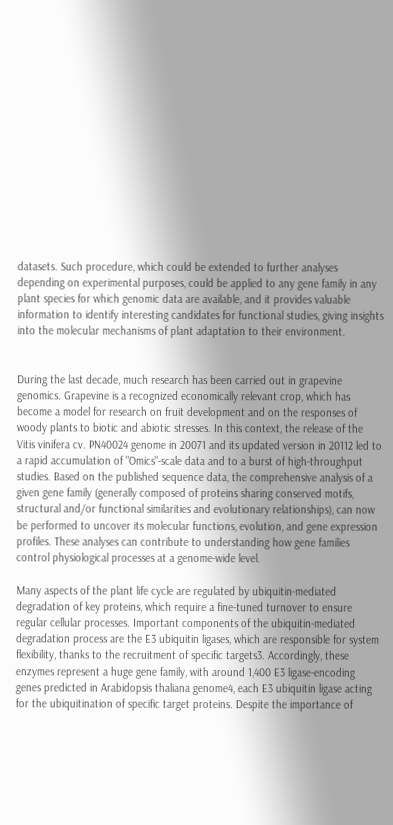datasets. Such procedure, which could be extended to further analyses depending on experimental purposes, could be applied to any gene family in any plant species for which genomic data are available, and it provides valuable information to identify interesting candidates for functional studies, giving insights into the molecular mechanisms of plant adaptation to their environment.


During the last decade, much research has been carried out in grapevine genomics. Grapevine is a recognized economically relevant crop, which has become a model for research on fruit development and on the responses of woody plants to biotic and abiotic stresses. In this context, the release of the Vitis vinifera cv. PN40024 genome in 20071 and its updated version in 20112 led to a rapid accumulation of "Omics"-scale data and to a burst of high-throughput studies. Based on the published sequence data, the comprehensive analysis of a given gene family (generally composed of proteins sharing conserved motifs, structural and/or functional similarities and evolutionary relationships), can now be performed to uncover its molecular functions, evolution, and gene expression profiles. These analyses can contribute to understanding how gene families control physiological processes at a genome-wide level.

Many aspects of the plant life cycle are regulated by ubiquitin-mediated degradation of key proteins, which require a fine-tuned turnover to ensure regular cellular processes. Important components of the ubiquitin-mediated degradation process are the E3 ubiquitin ligases, which are responsible for system flexibility, thanks to the recruitment of specific targets3. Accordingly, these enzymes represent a huge gene family, with around 1,400 E3 ligase-encoding genes predicted in Arabidopsis thaliana genome4, each E3 ubiquitin ligase acting for the ubiquitination of specific target proteins. Despite the importance of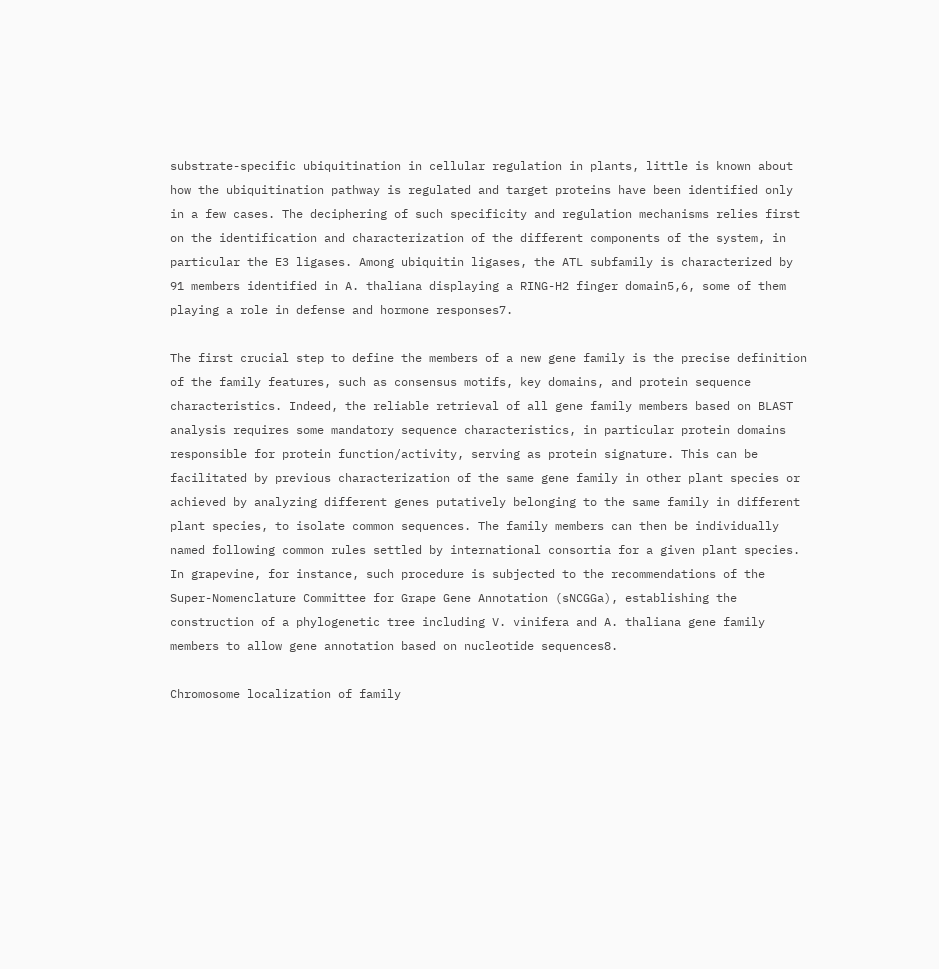substrate-specific ubiquitination in cellular regulation in plants, little is known about how the ubiquitination pathway is regulated and target proteins have been identified only in a few cases. The deciphering of such specificity and regulation mechanisms relies first on the identification and characterization of the different components of the system, in particular the E3 ligases. Among ubiquitin ligases, the ATL subfamily is characterized by 91 members identified in A. thaliana displaying a RING-H2 finger domain5,6, some of them playing a role in defense and hormone responses7.

The first crucial step to define the members of a new gene family is the precise definition of the family features, such as consensus motifs, key domains, and protein sequence characteristics. Indeed, the reliable retrieval of all gene family members based on BLAST analysis requires some mandatory sequence characteristics, in particular protein domains responsible for protein function/activity, serving as protein signature. This can be facilitated by previous characterization of the same gene family in other plant species or achieved by analyzing different genes putatively belonging to the same family in different plant species, to isolate common sequences. The family members can then be individually named following common rules settled by international consortia for a given plant species. In grapevine, for instance, such procedure is subjected to the recommendations of the Super-Nomenclature Committee for Grape Gene Annotation (sNCGGa), establishing the construction of a phylogenetic tree including V. vinifera and A. thaliana gene family members to allow gene annotation based on nucleotide sequences8.

Chromosome localization of family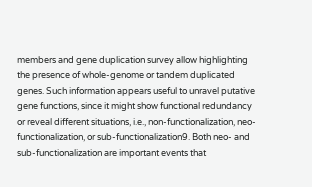members and gene duplication survey allow highlighting the presence of whole-genome or tandem duplicated genes. Such information appears useful to unravel putative gene functions, since it might show functional redundancy or reveal different situations, i.e., non-functionalization, neo-functionalization, or sub-functionalization9. Both neo- and sub-functionalization are important events that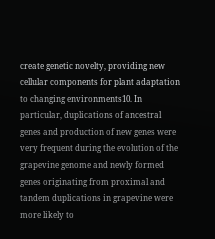create genetic novelty, providing new cellular components for plant adaptation to changing environments10. In particular, duplications of ancestral genes and production of new genes were very frequent during the evolution of the grapevine genome and newly formed genes originating from proximal and tandem duplications in grapevine were more likely to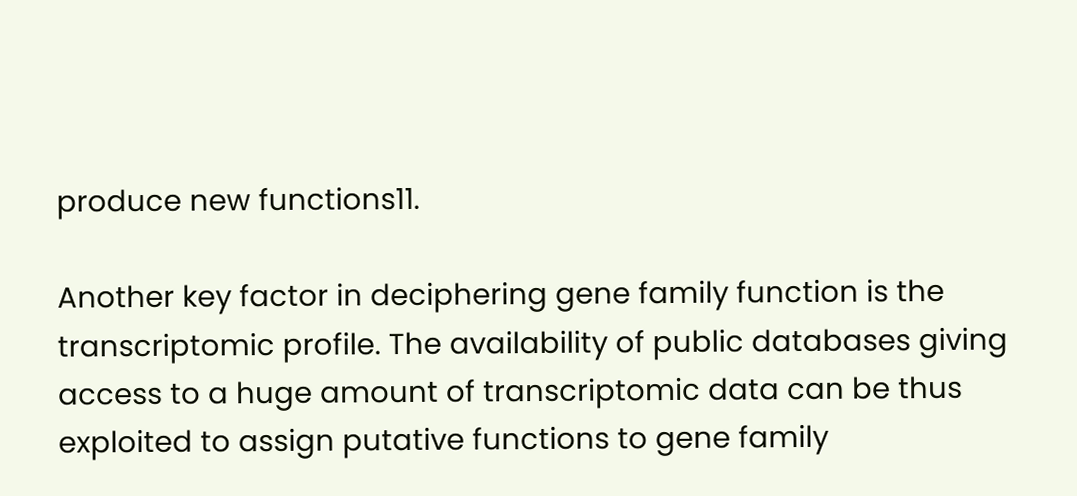produce new functions11.

Another key factor in deciphering gene family function is the transcriptomic profile. The availability of public databases giving access to a huge amount of transcriptomic data can be thus exploited to assign putative functions to gene family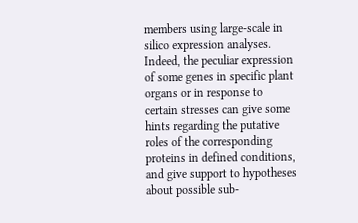members using large-scale in silico expression analyses. Indeed, the peculiar expression of some genes in specific plant organs or in response to certain stresses can give some hints regarding the putative roles of the corresponding proteins in defined conditions, and give support to hypotheses about possible sub-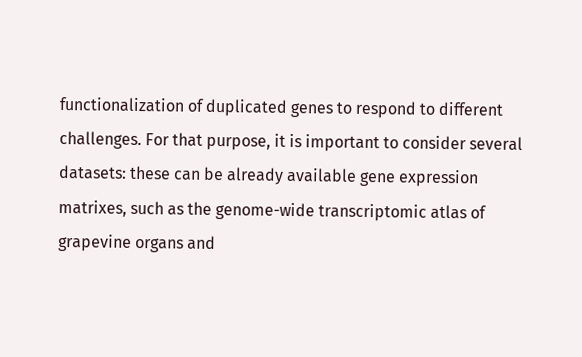functionalization of duplicated genes to respond to different challenges. For that purpose, it is important to consider several datasets: these can be already available gene expression matrixes, such as the genome-wide transcriptomic atlas of grapevine organs and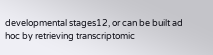developmental stages12, or can be built ad hoc by retrieving transcriptomic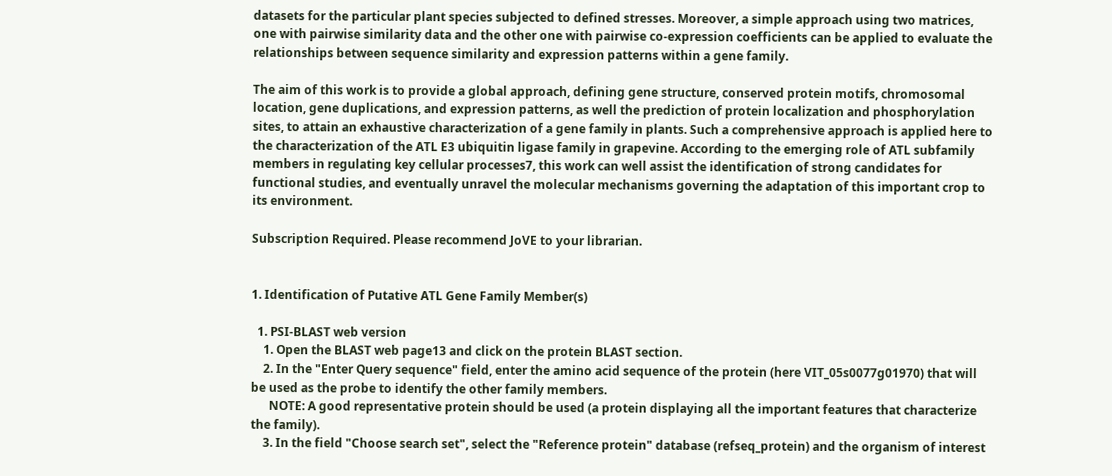datasets for the particular plant species subjected to defined stresses. Moreover, a simple approach using two matrices, one with pairwise similarity data and the other one with pairwise co-expression coefficients can be applied to evaluate the relationships between sequence similarity and expression patterns within a gene family.

The aim of this work is to provide a global approach, defining gene structure, conserved protein motifs, chromosomal location, gene duplications, and expression patterns, as well the prediction of protein localization and phosphorylation sites, to attain an exhaustive characterization of a gene family in plants. Such a comprehensive approach is applied here to the characterization of the ATL E3 ubiquitin ligase family in grapevine. According to the emerging role of ATL subfamily members in regulating key cellular processes7, this work can well assist the identification of strong candidates for functional studies, and eventually unravel the molecular mechanisms governing the adaptation of this important crop to its environment.

Subscription Required. Please recommend JoVE to your librarian.


1. Identification of Putative ATL Gene Family Member(s)

  1. PSI-BLAST web version
    1. Open the BLAST web page13 and click on the protein BLAST section.
    2. In the "Enter Query sequence" field, enter the amino acid sequence of the protein (here VIT_05s0077g01970) that will be used as the probe to identify the other family members.
      NOTE: A good representative protein should be used (a protein displaying all the important features that characterize the family).
    3. In the field "Choose search set", select the "Reference protein" database (refseq_protein) and the organism of interest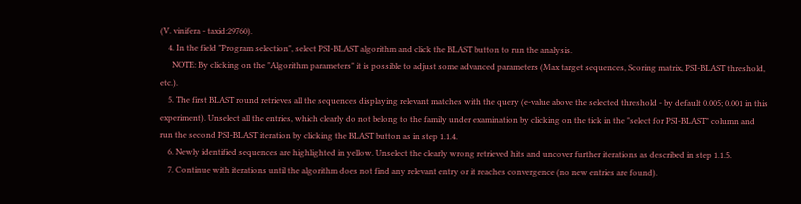(V. vinifera - taxid:29760).
    4. In the field "Program selection", select PSI-BLAST algorithm and click the BLAST button to run the analysis.
      NOTE: By clicking on the "Algorithm parameters" it is possible to adjust some advanced parameters (Max target sequences, Scoring matrix, PSI-BLAST threshold, etc.).
    5. The first BLAST round retrieves all the sequences displaying relevant matches with the query (e-value above the selected threshold - by default 0.005; 0.001 in this experiment). Unselect all the entries, which clearly do not belong to the family under examination by clicking on the tick in the "select for PSI-BLAST" column and run the second PSI-BLAST iteration by clicking the BLAST button as in step 1.1.4.
    6. Newly identified sequences are highlighted in yellow. Unselect the clearly wrong retrieved hits and uncover further iterations as described in step 1.1.5.
    7. Continue with iterations until the algorithm does not find any relevant entry or it reaches convergence (no new entries are found).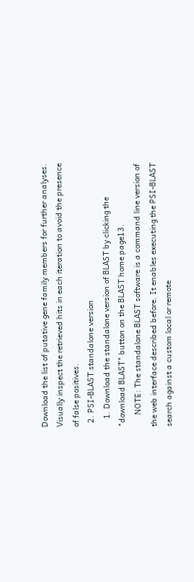Download the list of putative gene family members for further analyses. Visually inspect the retrieved hits in each iteration to avoid the presence of false positives.
  2. PSI-BLAST standalone version
    1. Download the standalone version of BLAST by clicking the "download BLAST" button on the BLAST home page13.
      NOTE: The standalone BLAST software is a command line version of the web interface described before. It enables executing the PSI-BLAST search against a custom local or remote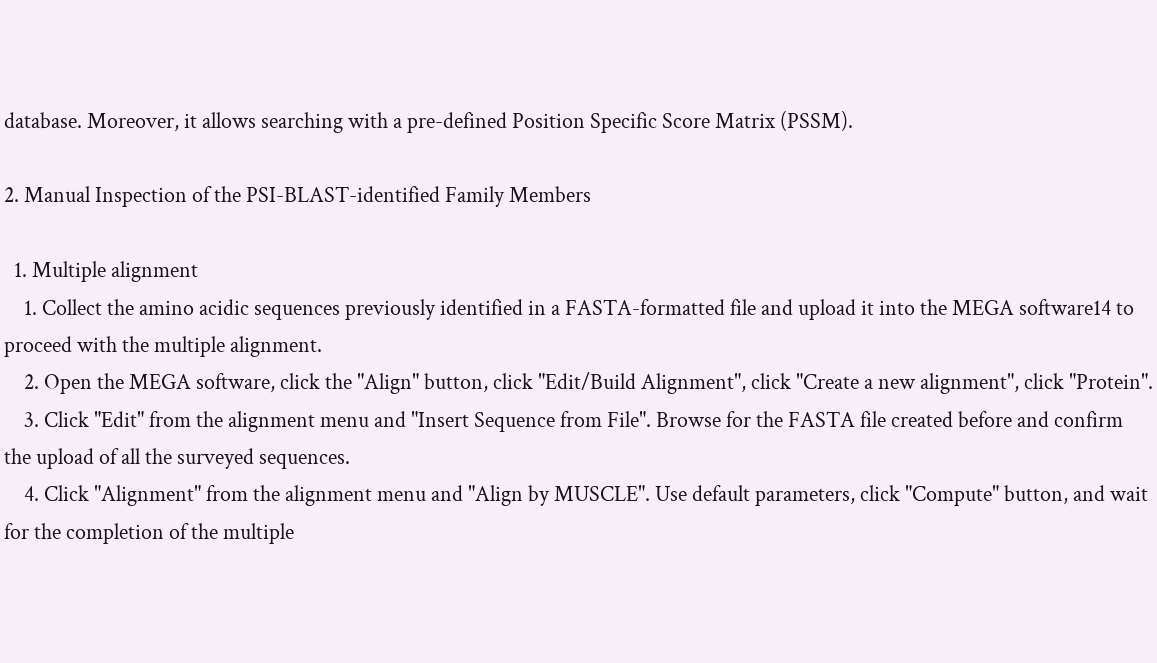database. Moreover, it allows searching with a pre-defined Position Specific Score Matrix (PSSM).

2. Manual Inspection of the PSI-BLAST-identified Family Members

  1. Multiple alignment
    1. Collect the amino acidic sequences previously identified in a FASTA-formatted file and upload it into the MEGA software14 to proceed with the multiple alignment.
    2. Open the MEGA software, click the "Align" button, click "Edit/Build Alignment", click "Create a new alignment", click "Protein".
    3. Click "Edit" from the alignment menu and "Insert Sequence from File". Browse for the FASTA file created before and confirm the upload of all the surveyed sequences.
    4. Click "Alignment" from the alignment menu and "Align by MUSCLE". Use default parameters, click "Compute" button, and wait for the completion of the multiple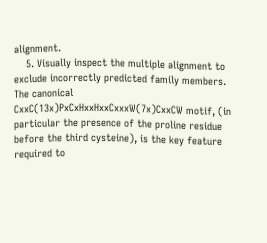alignment.
    5. Visually inspect the multiple alignment to exclude incorrectly predicted family members. The canonical CxxC(13x)PxCxHxxHxxCxxxW(7x)CxxCW motif, (in particular the presence of the proline residue before the third cysteine), is the key feature required to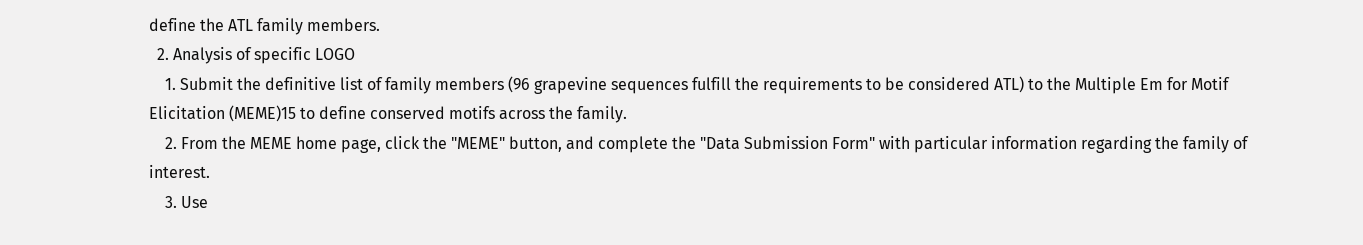define the ATL family members.
  2. Analysis of specific LOGO
    1. Submit the definitive list of family members (96 grapevine sequences fulfill the requirements to be considered ATL) to the Multiple Em for Motif Elicitation (MEME)15 to define conserved motifs across the family.
    2. From the MEME home page, click the "MEME" button, and complete the "Data Submission Form" with particular information regarding the family of interest.
    3. Use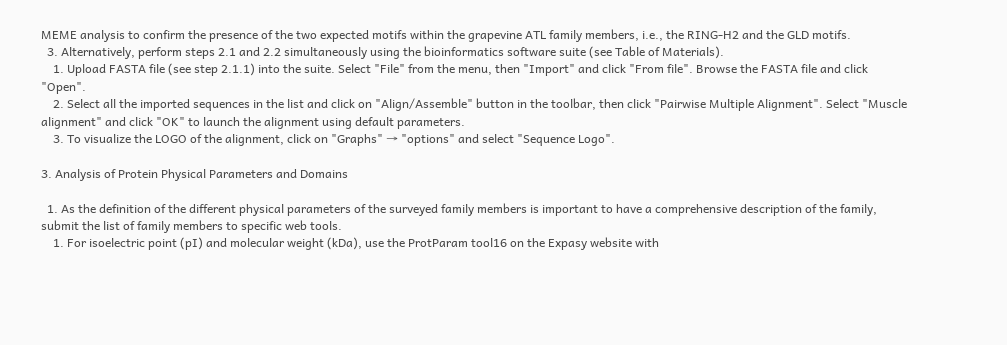MEME analysis to confirm the presence of the two expected motifs within the grapevine ATL family members, i.e., the RING-H2 and the GLD motifs.
  3. Alternatively, perform steps 2.1 and 2.2 simultaneously using the bioinformatics software suite (see Table of Materials).
    1. Upload FASTA file (see step 2.1.1) into the suite. Select "File" from the menu, then "Import" and click "From file". Browse the FASTA file and click "Open".
    2. Select all the imported sequences in the list and click on "Align/Assemble" button in the toolbar, then click "Pairwise Multiple Alignment". Select "Muscle alignment" and click "OK" to launch the alignment using default parameters.
    3. To visualize the LOGO of the alignment, click on "Graphs" → "options" and select "Sequence Logo".

3. Analysis of Protein Physical Parameters and Domains

  1. As the definition of the different physical parameters of the surveyed family members is important to have a comprehensive description of the family, submit the list of family members to specific web tools.
    1. For isoelectric point (pI) and molecular weight (kDa), use the ProtParam tool16 on the Expasy website with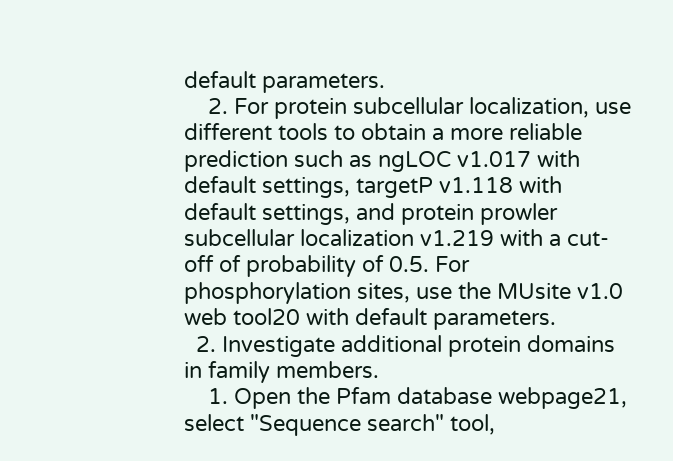default parameters.
    2. For protein subcellular localization, use different tools to obtain a more reliable prediction such as ngLOC v1.017 with default settings, targetP v1.118 with default settings, and protein prowler subcellular localization v1.219 with a cut-off of probability of 0.5. For phosphorylation sites, use the MUsite v1.0 web tool20 with default parameters.
  2. Investigate additional protein domains in family members.
    1. Open the Pfam database webpage21, select "Sequence search" tool,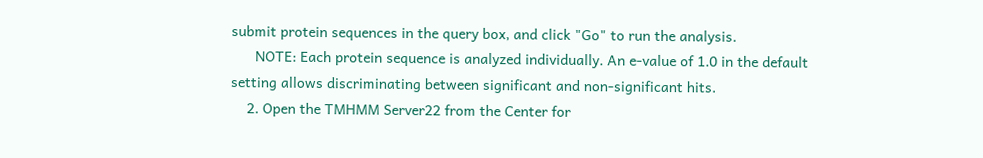submit protein sequences in the query box, and click "Go" to run the analysis.
      NOTE: Each protein sequence is analyzed individually. An e-value of 1.0 in the default setting allows discriminating between significant and non-significant hits.
    2. Open the TMHMM Server22 from the Center for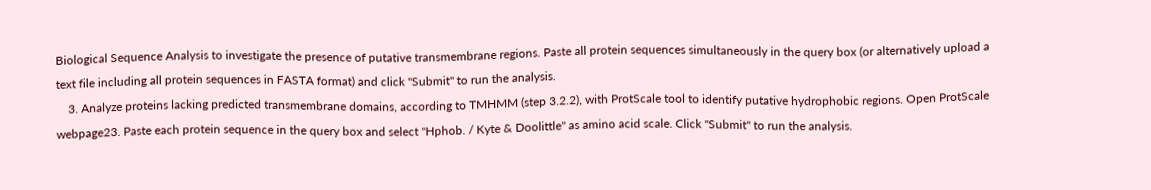Biological Sequence Analysis to investigate the presence of putative transmembrane regions. Paste all protein sequences simultaneously in the query box (or alternatively upload a text file including all protein sequences in FASTA format) and click "Submit" to run the analysis.
    3. Analyze proteins lacking predicted transmembrane domains, according to TMHMM (step 3.2.2), with ProtScale tool to identify putative hydrophobic regions. Open ProtScale webpage23. Paste each protein sequence in the query box and select "Hphob. / Kyte & Doolittle" as amino acid scale. Click "Submit" to run the analysis.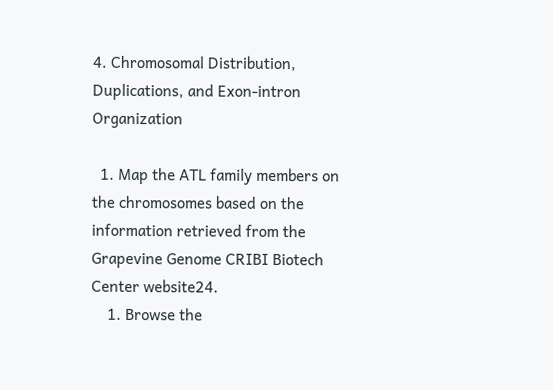4. Chromosomal Distribution, Duplications, and Exon-intron Organization

  1. Map the ATL family members on the chromosomes based on the information retrieved from the Grapevine Genome CRIBI Biotech Center website24.
    1. Browse the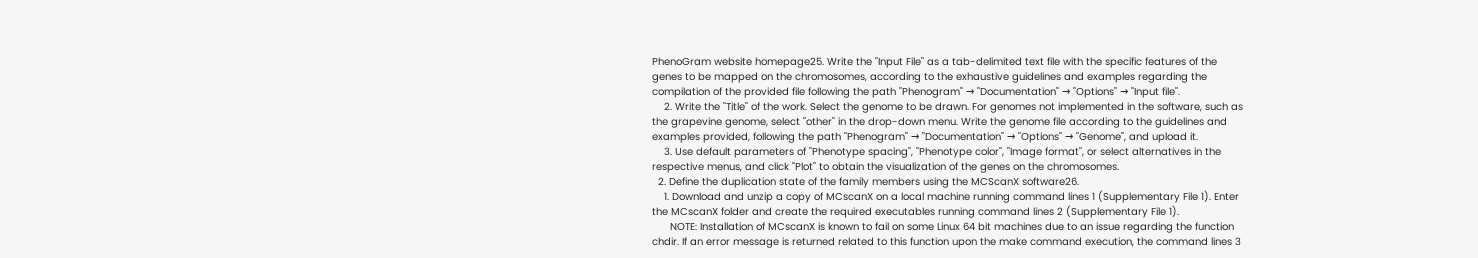PhenoGram website homepage25. Write the "Input File" as a tab-delimited text file with the specific features of the genes to be mapped on the chromosomes, according to the exhaustive guidelines and examples regarding the compilation of the provided file following the path "Phenogram" → "Documentation" → "Options" → "Input file".
    2. Write the "Title" of the work. Select the genome to be drawn. For genomes not implemented in the software, such as the grapevine genome, select "other" in the drop-down menu. Write the genome file according to the guidelines and examples provided, following the path "Phenogram" → "Documentation" → "Options" → "Genome", and upload it.
    3. Use default parameters of "Phenotype spacing", "Phenotype color", "Image format", or select alternatives in the respective menus, and click "Plot" to obtain the visualization of the genes on the chromosomes.
  2. Define the duplication state of the family members using the MCScanX software26.
    1. Download and unzip a copy of MCscanX on a local machine running command lines 1 (Supplementary File 1). Enter the MCscanX folder and create the required executables running command lines 2 (Supplementary File 1).
      NOTE: Installation of MCscanX is known to fail on some Linux 64 bit machines due to an issue regarding the function chdir. If an error message is returned related to this function upon the make command execution, the command lines 3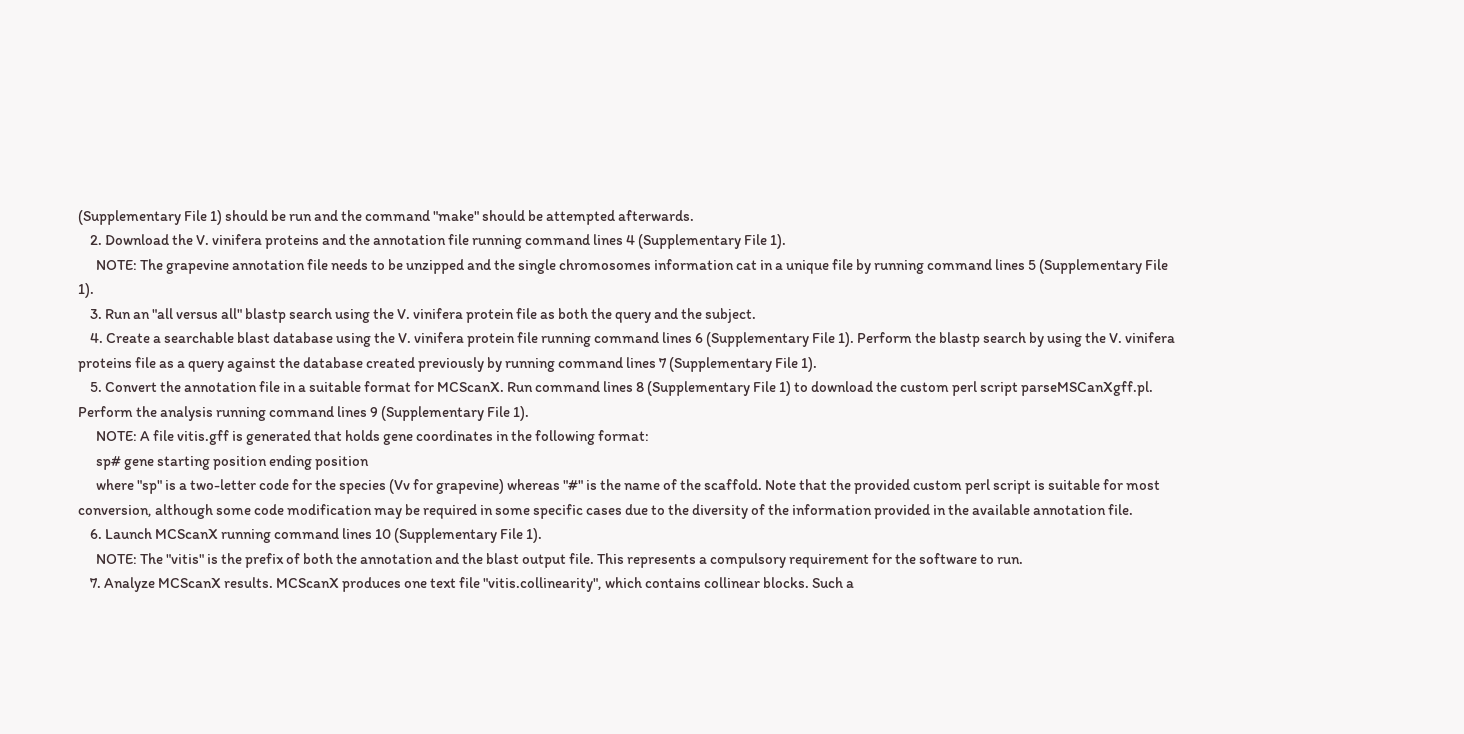(Supplementary File 1) should be run and the command "make" should be attempted afterwards.
    2. Download the V. vinifera proteins and the annotation file running command lines 4 (Supplementary File 1).
      NOTE: The grapevine annotation file needs to be unzipped and the single chromosomes information cat in a unique file by running command lines 5 (Supplementary File 1).
    3. Run an "all versus all" blastp search using the V. vinifera protein file as both the query and the subject.
    4. Create a searchable blast database using the V. vinifera protein file running command lines 6 (Supplementary File 1). Perform the blastp search by using the V. vinifera proteins file as a query against the database created previously by running command lines 7 (Supplementary File 1).
    5. Convert the annotation file in a suitable format for MCScanX. Run command lines 8 (Supplementary File 1) to download the custom perl script parseMSCanXgff.pl. Perform the analysis running command lines 9 (Supplementary File 1).
      NOTE: A file vitis.gff is generated that holds gene coordinates in the following format:
      sp# gene starting position ending position
      where "sp" is a two-letter code for the species (Vv for grapevine) whereas "#" is the name of the scaffold. Note that the provided custom perl script is suitable for most conversion, although some code modification may be required in some specific cases due to the diversity of the information provided in the available annotation file.
    6. Launch MCScanX running command lines 10 (Supplementary File 1).
      NOTE: The "vitis" is the prefix of both the annotation and the blast output file. This represents a compulsory requirement for the software to run.
    7. Analyze MCScanX results. MCScanX produces one text file "vitis.collinearity", which contains collinear blocks. Such a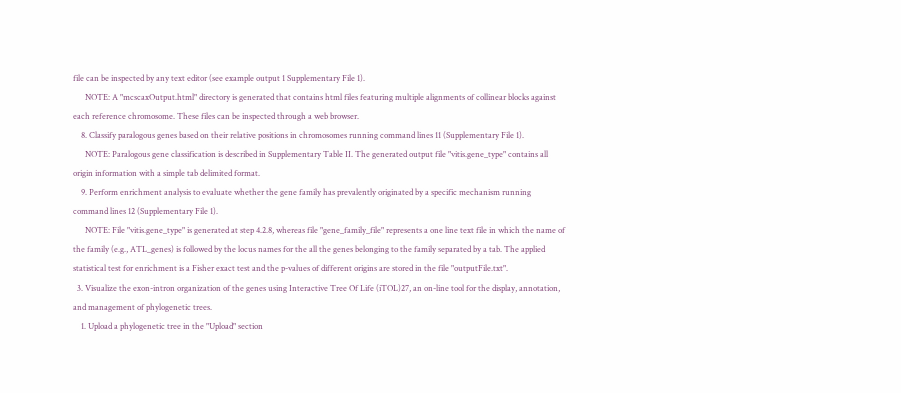file can be inspected by any text editor (see example output 1 Supplementary File 1).
      NOTE: A "mcscaxOutput.html" directory is generated that contains html files featuring multiple alignments of collinear blocks against each reference chromosome. These files can be inspected through a web browser.
    8. Classify paralogous genes based on their relative positions in chromosomes running command lines 11 (Supplementary File 1).
      NOTE: Paralogous gene classification is described in Supplementary Table II. The generated output file "vitis.gene_type" contains all origin information with a simple tab delimited format.
    9. Perform enrichment analysis to evaluate whether the gene family has prevalently originated by a specific mechanism running command lines 12 (Supplementary File 1).
      NOTE: File "vitis.gene_type" is generated at step 4.2.8, whereas file "gene_family_file" represents a one line text file in which the name of the family (e.g., ATL_genes) is followed by the locus names for the all the genes belonging to the family separated by a tab. The applied statistical test for enrichment is a Fisher exact test and the p-values of different origins are stored in the file "outputFile.txt".
  3. Visualize the exon-intron organization of the genes using Interactive Tree Of Life (iTOL)27, an on-line tool for the display, annotation, and management of phylogenetic trees.
    1. Upload a phylogenetic tree in the "Upload" section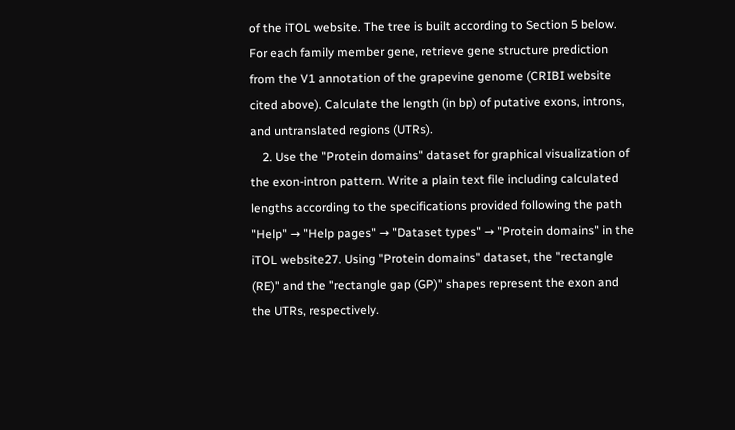of the iTOL website. The tree is built according to Section 5 below. For each family member gene, retrieve gene structure prediction from the V1 annotation of the grapevine genome (CRIBI website cited above). Calculate the length (in bp) of putative exons, introns, and untranslated regions (UTRs).
    2. Use the "Protein domains" dataset for graphical visualization of the exon-intron pattern. Write a plain text file including calculated lengths according to the specifications provided following the path "Help" → "Help pages" → "Dataset types" → "Protein domains" in the iTOL website27. Using "Protein domains" dataset, the "rectangle (RE)" and the "rectangle gap (GP)" shapes represent the exon and the UTRs, respectively.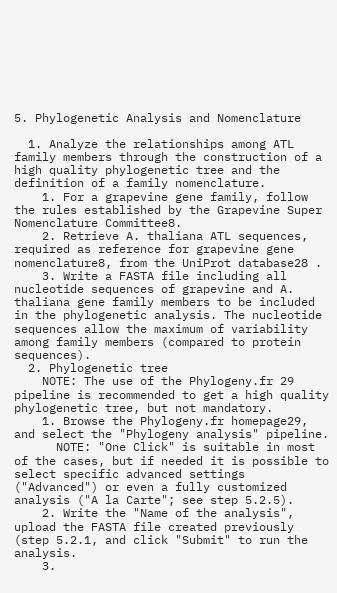5. Phylogenetic Analysis and Nomenclature

  1. Analyze the relationships among ATL family members through the construction of a high quality phylogenetic tree and the definition of a family nomenclature.
    1. For a grapevine gene family, follow the rules established by the Grapevine Super Nomenclature Committee8.
    2. Retrieve A. thaliana ATL sequences, required as reference for grapevine gene nomenclature8, from the UniProt database28 .
    3. Write a FASTA file including all nucleotide sequences of grapevine and A. thaliana gene family members to be included in the phylogenetic analysis. The nucleotide sequences allow the maximum of variability among family members (compared to protein sequences).
  2. Phylogenetic tree
    NOTE: The use of the Phylogeny.fr 29 pipeline is recommended to get a high quality phylogenetic tree, but not mandatory.
    1. Browse the Phylogeny.fr homepage29, and select the "Phylogeny analysis" pipeline.
      NOTE: "One Click" is suitable in most of the cases, but if needed it is possible to select specific advanced settings ("Advanced") or even a fully customized analysis ("A la Carte"; see step 5.2.5).
    2. Write the "Name of the analysis", upload the FASTA file created previously (step 5.2.1, and click "Submit" to run the analysis.
    3.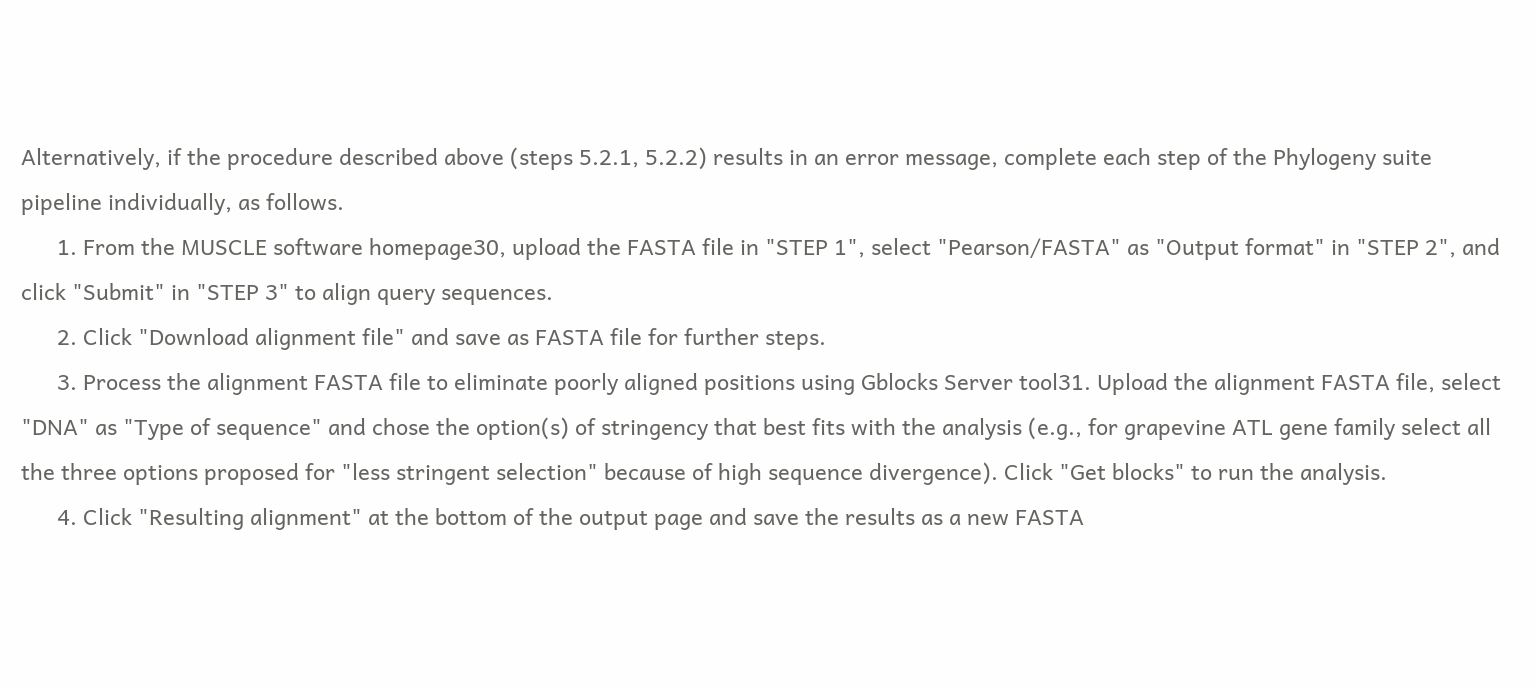Alternatively, if the procedure described above (steps 5.2.1, 5.2.2) results in an error message, complete each step of the Phylogeny suite pipeline individually, as follows.
      1. From the MUSCLE software homepage30, upload the FASTA file in "STEP 1", select "Pearson/FASTA" as "Output format" in "STEP 2", and click "Submit" in "STEP 3" to align query sequences.
      2. Click "Download alignment file" and save as FASTA file for further steps.
      3. Process the alignment FASTA file to eliminate poorly aligned positions using Gblocks Server tool31. Upload the alignment FASTA file, select "DNA" as "Type of sequence" and chose the option(s) of stringency that best fits with the analysis (e.g., for grapevine ATL gene family select all the three options proposed for "less stringent selection" because of high sequence divergence). Click "Get blocks" to run the analysis.
      4. Click "Resulting alignment" at the bottom of the output page and save the results as a new FASTA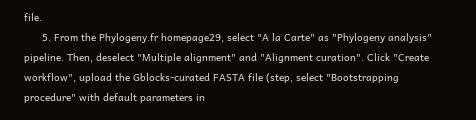file.
      5. From the Phylogeny.fr homepage29, select "A la Carte" as "Phylogeny analysis" pipeline. Then, deselect "Multiple alignment" and "Alignment curation". Click "Create workflow", upload the Gblocks-curated FASTA file (step, select "Bootstrapping procedure" with default parameters in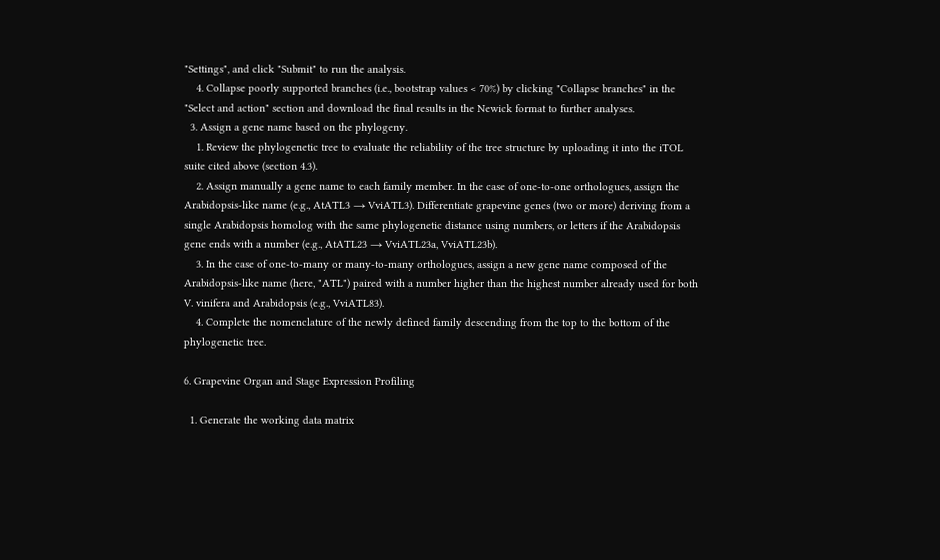"Settings", and click "Submit" to run the analysis.
    4. Collapse poorly supported branches (i.e., bootstrap values < 70%) by clicking "Collapse branches" in the "Select and action" section and download the final results in the Newick format to further analyses.
  3. Assign a gene name based on the phylogeny.
    1. Review the phylogenetic tree to evaluate the reliability of the tree structure by uploading it into the iTOL suite cited above (section 4.3).
    2. Assign manually a gene name to each family member. In the case of one-to-one orthologues, assign the Arabidopsis-like name (e.g., AtATL3 → VviATL3). Differentiate grapevine genes (two or more) deriving from a single Arabidopsis homolog with the same phylogenetic distance using numbers, or letters if the Arabidopsis gene ends with a number (e.g., AtATL23 → VviATL23a, VviATL23b).
    3. In the case of one-to-many or many-to-many orthologues, assign a new gene name composed of the Arabidopsis-like name (here, "ATL") paired with a number higher than the highest number already used for both V. vinifera and Arabidopsis (e.g., VviATL83).
    4. Complete the nomenclature of the newly defined family descending from the top to the bottom of the phylogenetic tree.

6. Grapevine Organ and Stage Expression Profiling

  1. Generate the working data matrix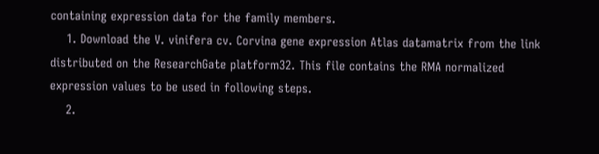containing expression data for the family members.
    1. Download the V. vinifera cv. Corvina gene expression Atlas datamatrix from the link distributed on the ResearchGate platform32. This file contains the RMA normalized expression values to be used in following steps.
    2.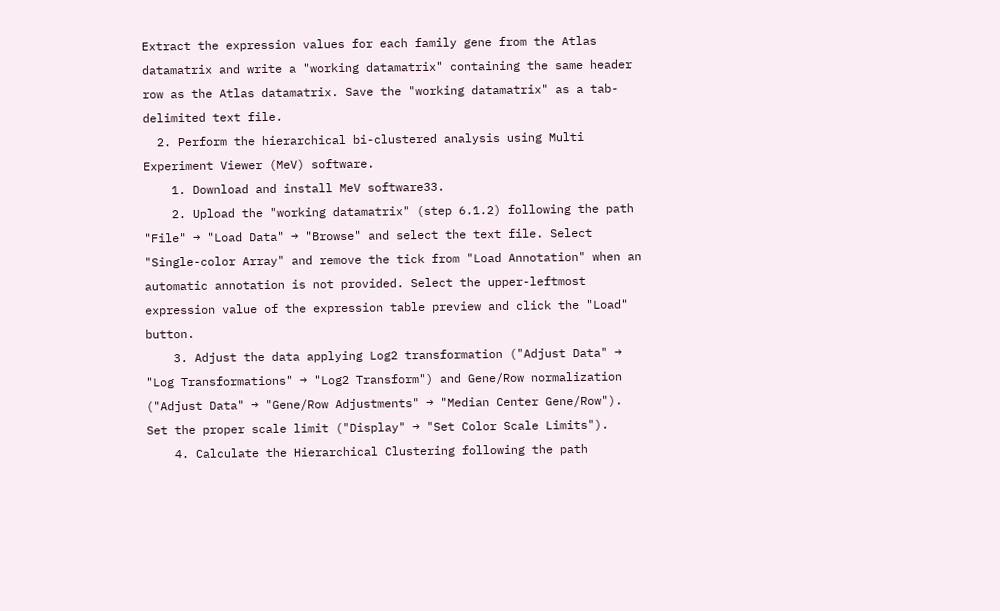Extract the expression values for each family gene from the Atlas datamatrix and write a "working datamatrix" containing the same header row as the Atlas datamatrix. Save the "working datamatrix" as a tab-delimited text file.
  2. Perform the hierarchical bi-clustered analysis using Multi Experiment Viewer (MeV) software.
    1. Download and install MeV software33.
    2. Upload the "working datamatrix" (step 6.1.2) following the path "File" → "Load Data" → "Browse" and select the text file. Select "Single-color Array" and remove the tick from "Load Annotation" when an automatic annotation is not provided. Select the upper-leftmost expression value of the expression table preview and click the "Load" button.
    3. Adjust the data applying Log2 transformation ("Adjust Data" → "Log Transformations" → "Log2 Transform") and Gene/Row normalization ("Adjust Data" → "Gene/Row Adjustments" → "Median Center Gene/Row"). Set the proper scale limit ("Display" → "Set Color Scale Limits").
    4. Calculate the Hierarchical Clustering following the path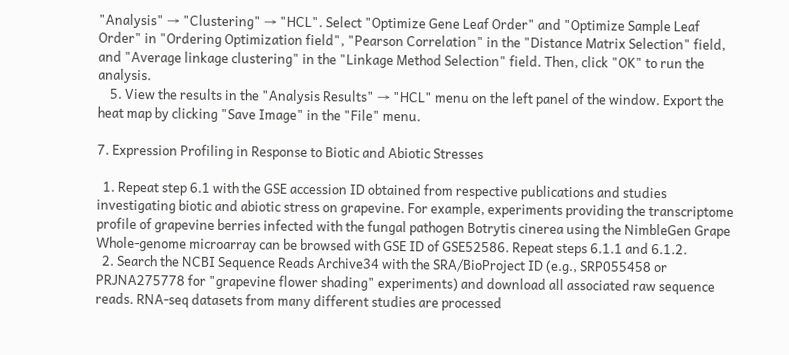"Analysis" → "Clustering" → "HCL". Select "Optimize Gene Leaf Order" and "Optimize Sample Leaf Order" in "Ordering Optimization field", "Pearson Correlation" in the "Distance Matrix Selection" field, and "Average linkage clustering" in the "Linkage Method Selection" field. Then, click "OK" to run the analysis.
    5. View the results in the "Analysis Results" → "HCL" menu on the left panel of the window. Export the heat map by clicking "Save Image" in the "File" menu.

7. Expression Profiling in Response to Biotic and Abiotic Stresses

  1. Repeat step 6.1 with the GSE accession ID obtained from respective publications and studies investigating biotic and abiotic stress on grapevine. For example, experiments providing the transcriptome profile of grapevine berries infected with the fungal pathogen Botrytis cinerea using the NimbleGen Grape Whole-genome microarray can be browsed with GSE ID of GSE52586. Repeat steps 6.1.1 and 6.1.2.
  2. Search the NCBI Sequence Reads Archive34 with the SRA/BioProject ID (e.g., SRP055458 or PRJNA275778 for "grapevine flower shading" experiments) and download all associated raw sequence reads. RNA-seq datasets from many different studies are processed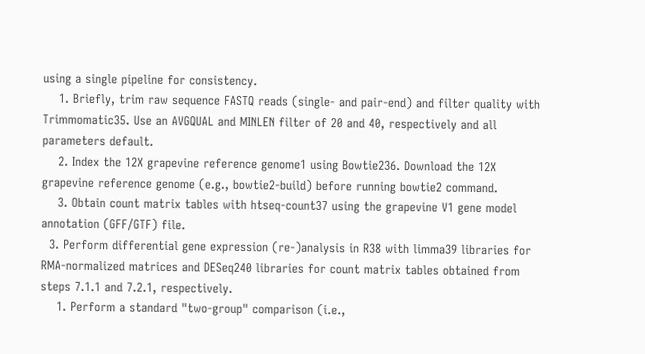using a single pipeline for consistency.
    1. Briefly, trim raw sequence FASTQ reads (single- and pair-end) and filter quality with Trimmomatic35. Use an AVGQUAL and MINLEN filter of 20 and 40, respectively and all parameters default.
    2. Index the 12X grapevine reference genome1 using Bowtie236. Download the 12X grapevine reference genome (e.g., bowtie2-build) before running bowtie2 command.
    3. Obtain count matrix tables with htseq-count37 using the grapevine V1 gene model annotation (GFF/GTF) file.
  3. Perform differential gene expression (re-)analysis in R38 with limma39 libraries for RMA-normalized matrices and DESeq240 libraries for count matrix tables obtained from steps 7.1.1 and 7.2.1, respectively.
    1. Perform a standard "two-group" comparison (i.e.,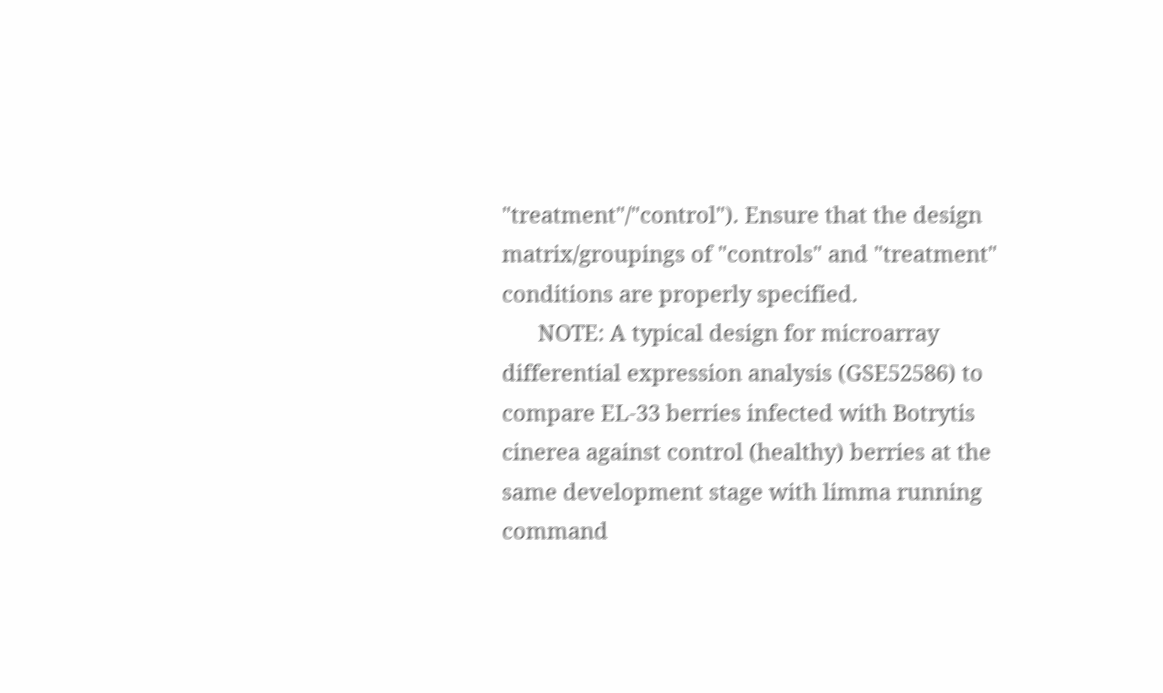"treatment"/"control"). Ensure that the design matrix/groupings of "controls" and "treatment" conditions are properly specified.
      NOTE: A typical design for microarray differential expression analysis (GSE52586) to compare EL-33 berries infected with Botrytis cinerea against control (healthy) berries at the same development stage with limma running command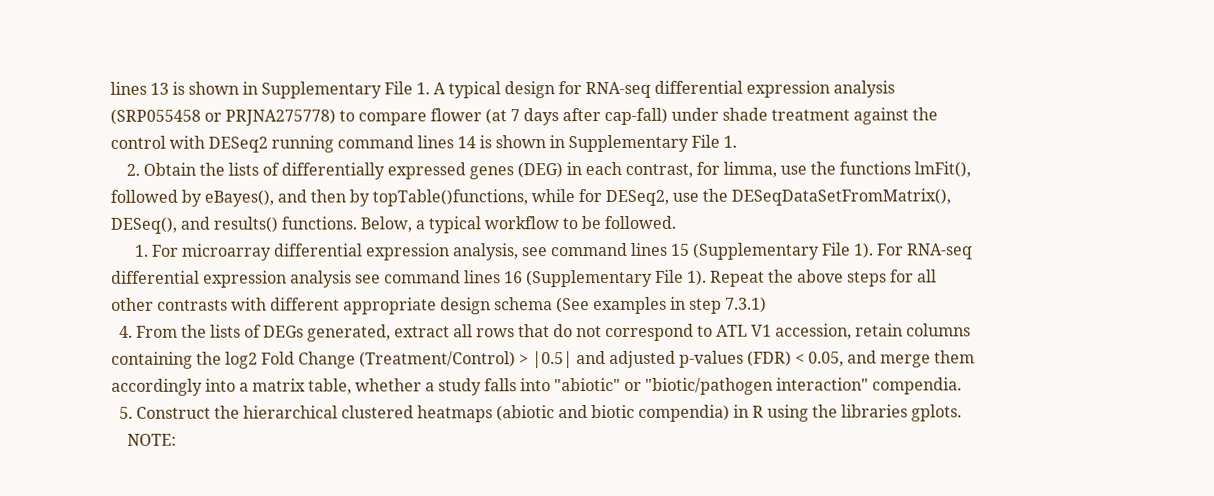lines 13 is shown in Supplementary File 1. A typical design for RNA-seq differential expression analysis (SRP055458 or PRJNA275778) to compare flower (at 7 days after cap-fall) under shade treatment against the control with DESeq2 running command lines 14 is shown in Supplementary File 1.
    2. Obtain the lists of differentially expressed genes (DEG) in each contrast, for limma, use the functions lmFit(), followed by eBayes(), and then by topTable()functions, while for DESeq2, use the DESeqDataSetFromMatrix(), DESeq(), and results() functions. Below, a typical workflow to be followed.
      1. For microarray differential expression analysis, see command lines 15 (Supplementary File 1). For RNA-seq differential expression analysis see command lines 16 (Supplementary File 1). Repeat the above steps for all other contrasts with different appropriate design schema (See examples in step 7.3.1)
  4. From the lists of DEGs generated, extract all rows that do not correspond to ATL V1 accession, retain columns containing the log2 Fold Change (Treatment/Control) > |0.5| and adjusted p-values (FDR) < 0.05, and merge them accordingly into a matrix table, whether a study falls into "abiotic" or "biotic/pathogen interaction" compendia.
  5. Construct the hierarchical clustered heatmaps (abiotic and biotic compendia) in R using the libraries gplots.
    NOTE: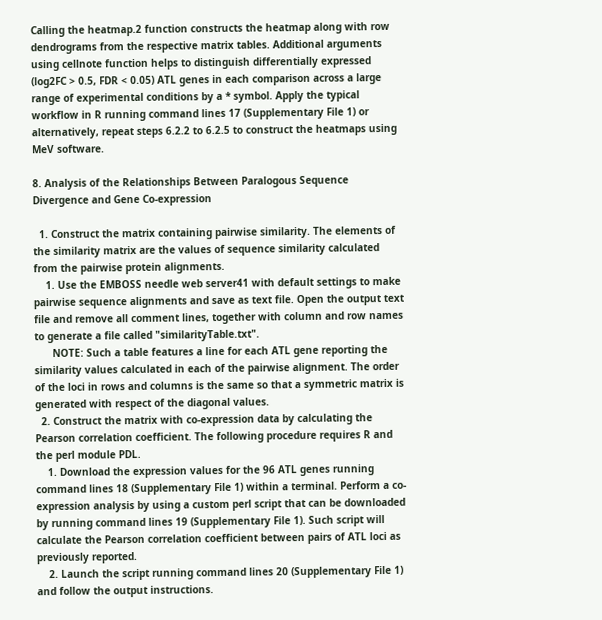Calling the heatmap.2 function constructs the heatmap along with row dendrograms from the respective matrix tables. Additional arguments using cellnote function helps to distinguish differentially expressed (log2FC > 0.5, FDR < 0.05) ATL genes in each comparison across a large range of experimental conditions by a * symbol. Apply the typical workflow in R running command lines 17 (Supplementary File 1) or alternatively, repeat steps 6.2.2 to 6.2.5 to construct the heatmaps using MeV software.

8. Analysis of the Relationships Between Paralogous Sequence Divergence and Gene Co-expression

  1. Construct the matrix containing pairwise similarity. The elements of the similarity matrix are the values of sequence similarity calculated from the pairwise protein alignments.
    1. Use the EMBOSS needle web server41 with default settings to make pairwise sequence alignments and save as text file. Open the output text file and remove all comment lines, together with column and row names to generate a file called "similarityTable.txt".
      NOTE: Such a table features a line for each ATL gene reporting the similarity values calculated in each of the pairwise alignment. The order of the loci in rows and columns is the same so that a symmetric matrix is generated with respect of the diagonal values.
  2. Construct the matrix with co-expression data by calculating the Pearson correlation coefficient. The following procedure requires R and the perl module PDL.
    1. Download the expression values for the 96 ATL genes running command lines 18 (Supplementary File 1) within a terminal. Perform a co-expression analysis by using a custom perl script that can be downloaded by running command lines 19 (Supplementary File 1). Such script will calculate the Pearson correlation coefficient between pairs of ATL loci as previously reported.
    2. Launch the script running command lines 20 (Supplementary File 1) and follow the output instructions.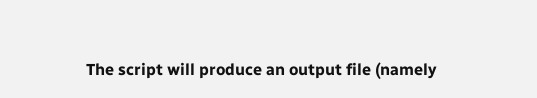The script will produce an output file (namely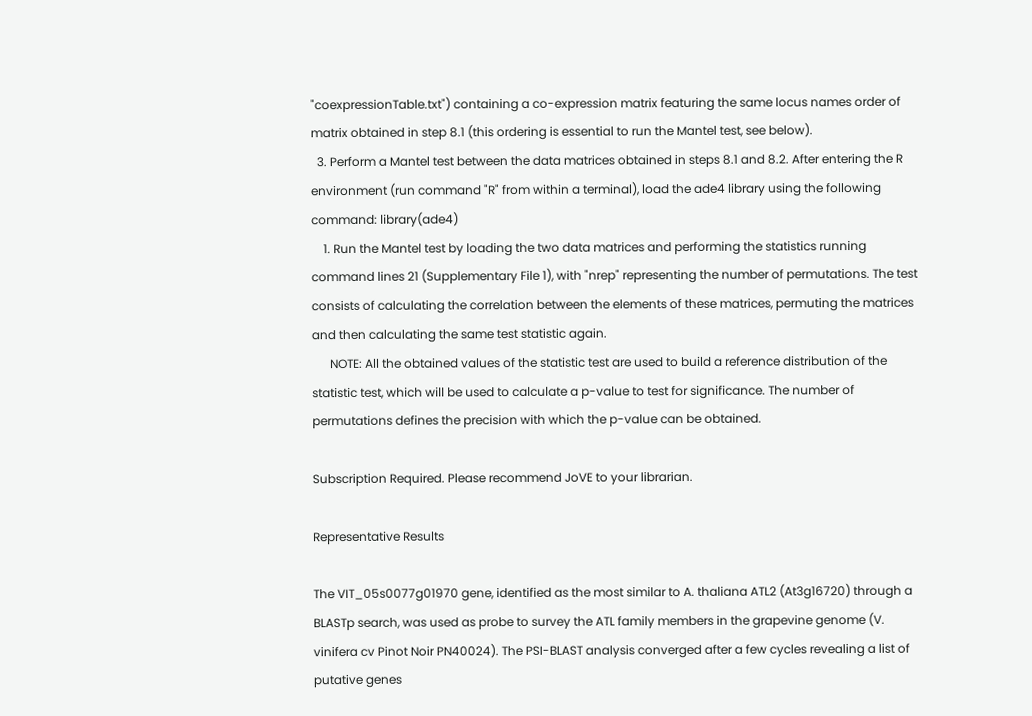"coexpressionTable.txt") containing a co-expression matrix featuring the same locus names order of matrix obtained in step 8.1 (this ordering is essential to run the Mantel test, see below).
  3. Perform a Mantel test between the data matrices obtained in steps 8.1 and 8.2. After entering the R environment (run command "R" from within a terminal), load the ade4 library using the following command: library(ade4)
    1. Run the Mantel test by loading the two data matrices and performing the statistics running command lines 21 (Supplementary File 1), with "nrep" representing the number of permutations. The test consists of calculating the correlation between the elements of these matrices, permuting the matrices and then calculating the same test statistic again.
      NOTE: All the obtained values of the statistic test are used to build a reference distribution of the statistic test, which will be used to calculate a p-value to test for significance. The number of permutations defines the precision with which the p-value can be obtained.

Subscription Required. Please recommend JoVE to your librarian.

Representative Results

The VIT_05s0077g01970 gene, identified as the most similar to A. thaliana ATL2 (At3g16720) through a BLASTp search, was used as probe to survey the ATL family members in the grapevine genome (V. vinifera cv Pinot Noir PN40024). The PSI-BLAST analysis converged after a few cycles revealing a list of putative genes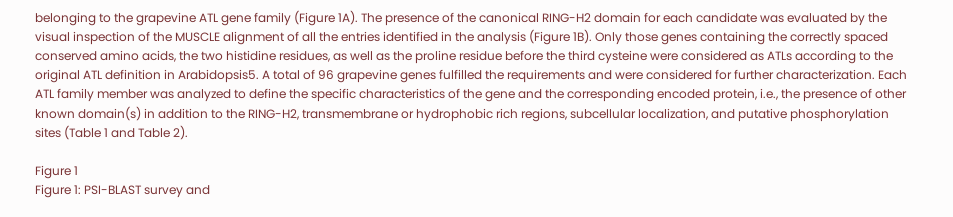belonging to the grapevine ATL gene family (Figure 1A). The presence of the canonical RING-H2 domain for each candidate was evaluated by the visual inspection of the MUSCLE alignment of all the entries identified in the analysis (Figure 1B). Only those genes containing the correctly spaced conserved amino acids, the two histidine residues, as well as the proline residue before the third cysteine were considered as ATLs according to the original ATL definition in Arabidopsis5. A total of 96 grapevine genes fulfilled the requirements and were considered for further characterization. Each ATL family member was analyzed to define the specific characteristics of the gene and the corresponding encoded protein, i.e., the presence of other known domain(s) in addition to the RING-H2, transmembrane or hydrophobic rich regions, subcellular localization, and putative phosphorylation sites (Table 1 and Table 2).

Figure 1
Figure 1: PSI-BLAST survey and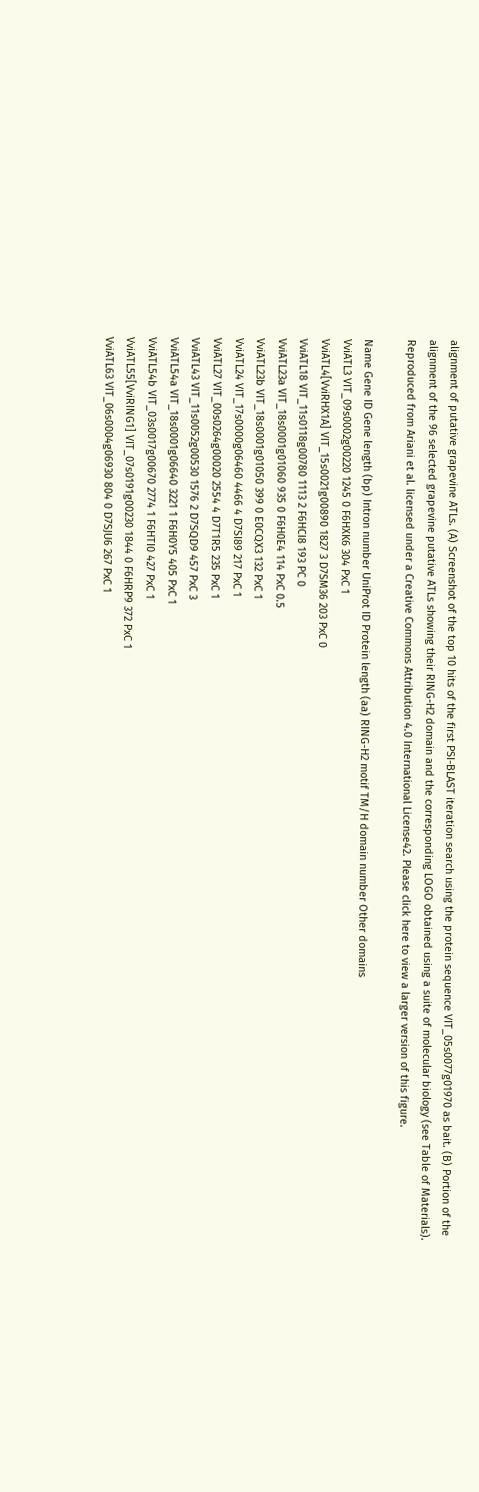alignment of putative grapevine ATLs. (A) Screenshot of the top 10 hits of the first PSI-BLAST iteration search using the protein sequence VIT_05s0077g01970 as bait. (B) Portion of the alignment of the 96 selected grapevine putative ATLs showing their RING-H2 domain and the corresponding LOGO obtained using a suite of molecular biology (see Table of Materials). Reproduced from Ariani et al. licensed under a Creative Commons Attribution 4.0 International License42. Please click here to view a larger version of this figure.

Name Gene ID Gene length (bp) Intron number UniProt ID Protein length (aa) RING-H2 motif TM/H domain number Other domains
VviATL3 VIT_09s0002g00220 1245 0 F6HXK6 304 PxC 1
VviATL4[VviRHX1A] VIT_15s0021g00890 1827 3 D7SM36 203 PxC 0
VviATL18 VIT_11s0118g00780 1113 2 F6HCI8 193 PC 0
VviATL23a VIT_18s0001g01060 935 0 F6H0E4 114 PxC 0.5
VviATL23b VIT_18s0001g01050 399 0 E0CQX3 132 PxC 1
VviATL24 VIT_17s0000g06460 4466 4 D7SI89 217 PxC 1
VviATL27 VIT_00s0264g00020 2554 4 D7T1R5 235 PxC 1
VviATL43 VIT_11s0052g00530 1576 2 D7SQD9 457 PxC 3
VviATL54a VIT_18s0001g06640 3221 1 F6H0Y5 405 PxC 1
VviATL54b VIT_03s0017g00670 2774 1 F6HTI0 427 PxC 1
VviATL55[VviRING1] VIT_07s0191g00230 1844 0 F6HRP9 372 PxC 1
VviATL63 VIT_06s0004g06930 804 0 D7SJU6 267 PxC 1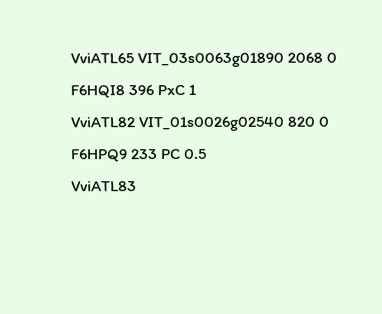VviATL65 VIT_03s0063g01890 2068 0 F6HQI8 396 PxC 1
VviATL82 VIT_01s0026g02540 820 0 F6HPQ9 233 PC 0.5
VviATL83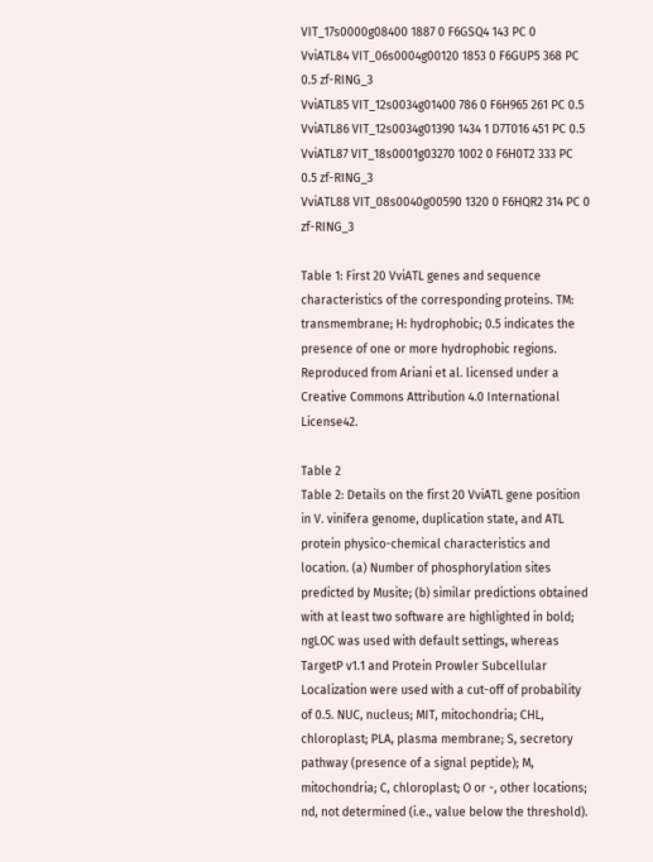VIT_17s0000g08400 1887 0 F6GSQ4 143 PC 0
VviATL84 VIT_06s0004g00120 1853 0 F6GUP5 368 PC 0.5 zf-RING_3
VviATL85 VIT_12s0034g01400 786 0 F6H965 261 PC 0.5
VviATL86 VIT_12s0034g01390 1434 1 D7T016 451 PC 0.5
VviATL87 VIT_18s0001g03270 1002 0 F6H0T2 333 PC 0.5 zf-RING_3
VviATL88 VIT_08s0040g00590 1320 0 F6HQR2 314 PC 0 zf-RING_3

Table 1: First 20 VviATL genes and sequence characteristics of the corresponding proteins. TM: transmembrane; H: hydrophobic; 0.5 indicates the presence of one or more hydrophobic regions. Reproduced from Ariani et al. licensed under a Creative Commons Attribution 4.0 International License42.

Table 2
Table 2: Details on the first 20 VviATL gene position in V. vinifera genome, duplication state, and ATL protein physico-chemical characteristics and location. (a) Number of phosphorylation sites predicted by Musite; (b) similar predictions obtained with at least two software are highlighted in bold; ngLOC was used with default settings, whereas TargetP v1.1 and Protein Prowler Subcellular Localization were used with a cut-off of probability of 0.5. NUC, nucleus; MIT, mitochondria; CHL, chloroplast; PLA, plasma membrane; S, secretory pathway (presence of a signal peptide); M, mitochondria; C, chloroplast; O or -, other locations; nd, not determined (i.e., value below the threshold).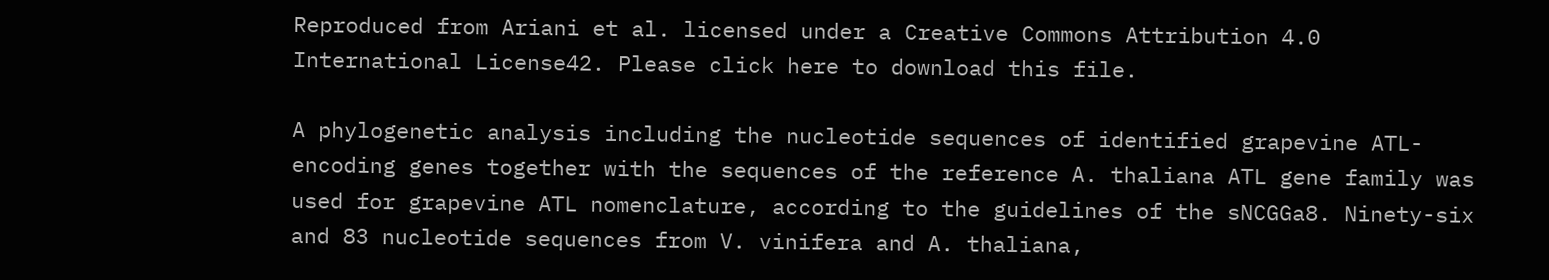Reproduced from Ariani et al. licensed under a Creative Commons Attribution 4.0 International License42. Please click here to download this file.

A phylogenetic analysis including the nucleotide sequences of identified grapevine ATL-encoding genes together with the sequences of the reference A. thaliana ATL gene family was used for grapevine ATL nomenclature, according to the guidelines of the sNCGGa8. Ninety-six and 83 nucleotide sequences from V. vinifera and A. thaliana,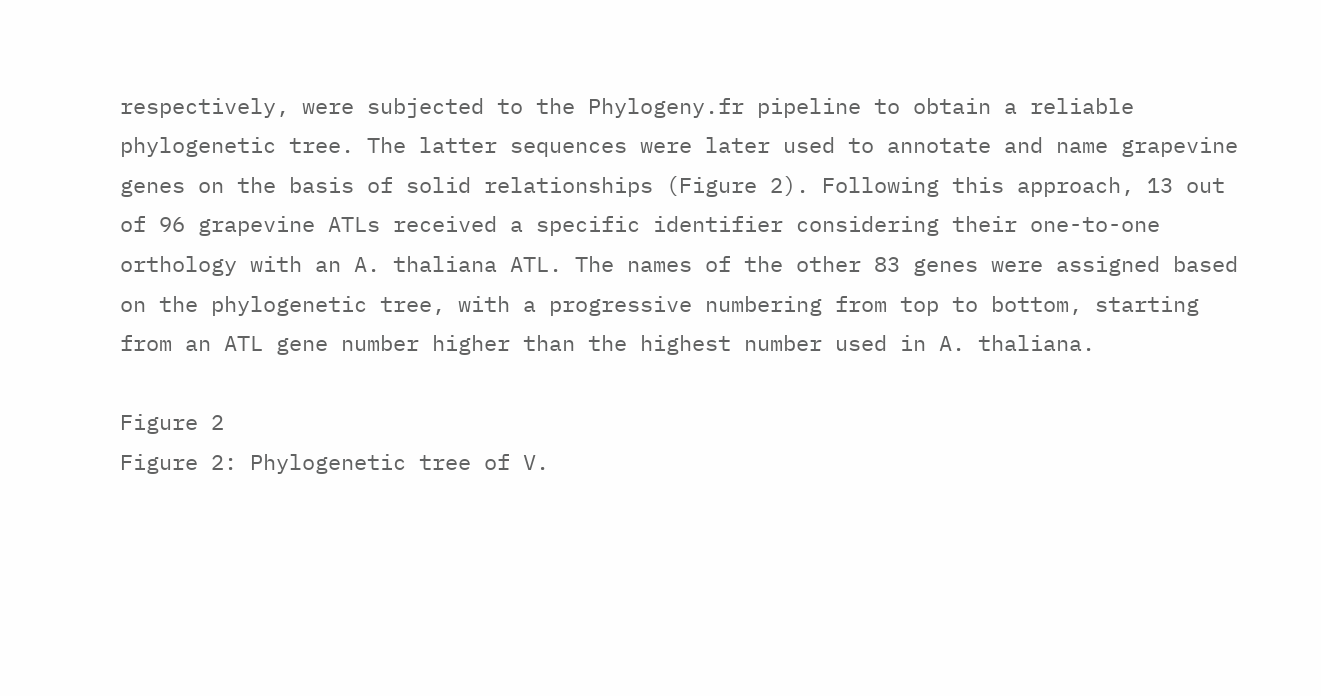respectively, were subjected to the Phylogeny.fr pipeline to obtain a reliable phylogenetic tree. The latter sequences were later used to annotate and name grapevine genes on the basis of solid relationships (Figure 2). Following this approach, 13 out of 96 grapevine ATLs received a specific identifier considering their one-to-one orthology with an A. thaliana ATL. The names of the other 83 genes were assigned based on the phylogenetic tree, with a progressive numbering from top to bottom, starting from an ATL gene number higher than the highest number used in A. thaliana.

Figure 2
Figure 2: Phylogenetic tree of V.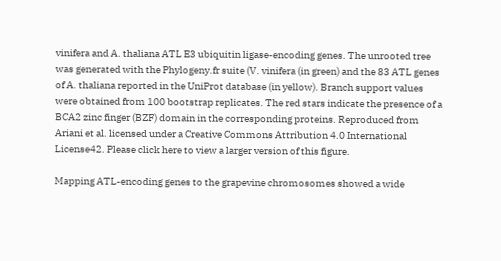vinifera and A. thaliana ATL E3 ubiquitin ligase-encoding genes. The unrooted tree was generated with the Phylogeny.fr suite (V. vinifera (in green) and the 83 ATL genes of A. thaliana reported in the UniProt database (in yellow). Branch support values were obtained from 100 bootstrap replicates. The red stars indicate the presence of a BCA2 zinc finger (BZF) domain in the corresponding proteins. Reproduced from Ariani et al. licensed under a Creative Commons Attribution 4.0 International License42. Please click here to view a larger version of this figure.

Mapping ATL-encoding genes to the grapevine chromosomes showed a wide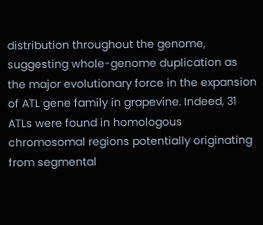distribution throughout the genome, suggesting whole-genome duplication as the major evolutionary force in the expansion of ATL gene family in grapevine. Indeed, 31 ATLs were found in homologous chromosomal regions potentially originating from segmental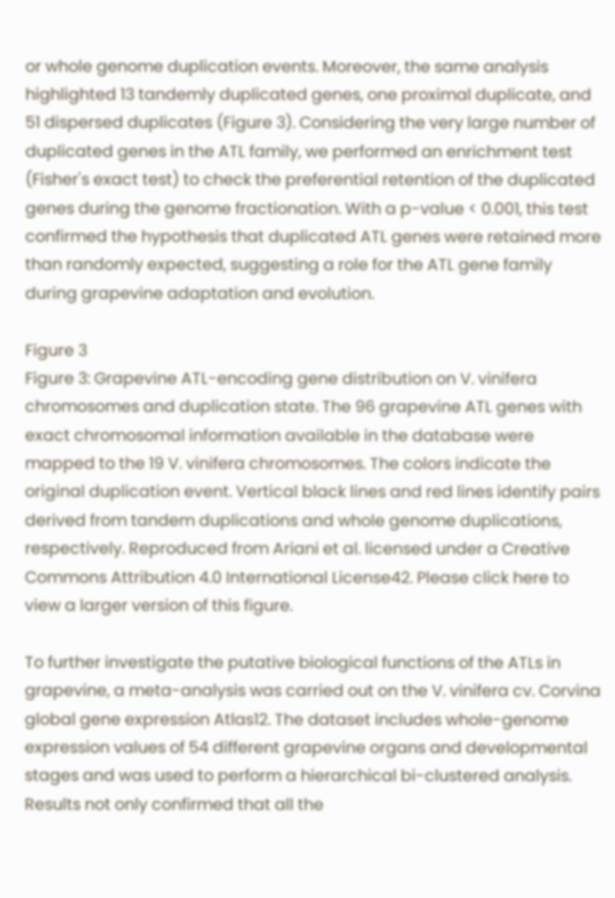or whole genome duplication events. Moreover, the same analysis highlighted 13 tandemly duplicated genes, one proximal duplicate, and 51 dispersed duplicates (Figure 3). Considering the very large number of duplicated genes in the ATL family, we performed an enrichment test (Fisher's exact test) to check the preferential retention of the duplicated genes during the genome fractionation. With a p-value < 0.001, this test confirmed the hypothesis that duplicated ATL genes were retained more than randomly expected, suggesting a role for the ATL gene family during grapevine adaptation and evolution.

Figure 3
Figure 3: Grapevine ATL-encoding gene distribution on V. vinifera chromosomes and duplication state. The 96 grapevine ATL genes with exact chromosomal information available in the database were mapped to the 19 V. vinifera chromosomes. The colors indicate the original duplication event. Vertical black lines and red lines identify pairs derived from tandem duplications and whole genome duplications, respectively. Reproduced from Ariani et al. licensed under a Creative Commons Attribution 4.0 International License42. Please click here to view a larger version of this figure.

To further investigate the putative biological functions of the ATLs in grapevine, a meta-analysis was carried out on the V. vinifera cv. Corvina global gene expression Atlas12. The dataset includes whole-genome expression values of 54 different grapevine organs and developmental stages and was used to perform a hierarchical bi-clustered analysis. Results not only confirmed that all the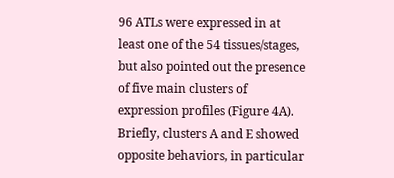96 ATLs were expressed in at least one of the 54 tissues/stages, but also pointed out the presence of five main clusters of expression profiles (Figure 4A). Briefly, clusters A and E showed opposite behaviors, in particular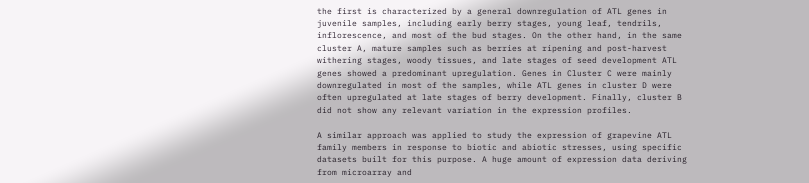the first is characterized by a general downregulation of ATL genes in juvenile samples, including early berry stages, young leaf, tendrils, inflorescence, and most of the bud stages. On the other hand, in the same cluster A, mature samples such as berries at ripening and post-harvest withering stages, woody tissues, and late stages of seed development ATL genes showed a predominant upregulation. Genes in Cluster C were mainly downregulated in most of the samples, while ATL genes in cluster D were often upregulated at late stages of berry development. Finally, cluster B did not show any relevant variation in the expression profiles.

A similar approach was applied to study the expression of grapevine ATL family members in response to biotic and abiotic stresses, using specific datasets built for this purpose. A huge amount of expression data deriving from microarray and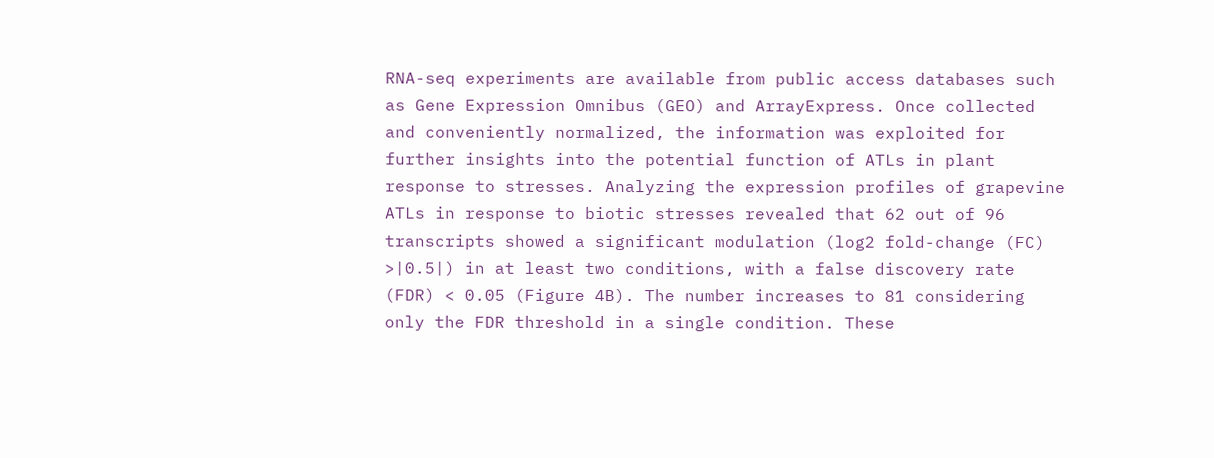RNA-seq experiments are available from public access databases such as Gene Expression Omnibus (GEO) and ArrayExpress. Once collected and conveniently normalized, the information was exploited for further insights into the potential function of ATLs in plant response to stresses. Analyzing the expression profiles of grapevine ATLs in response to biotic stresses revealed that 62 out of 96 transcripts showed a significant modulation (log2 fold-change (FC) >|0.5|) in at least two conditions, with a false discovery rate (FDR) < 0.05 (Figure 4B). The number increases to 81 considering only the FDR threshold in a single condition. These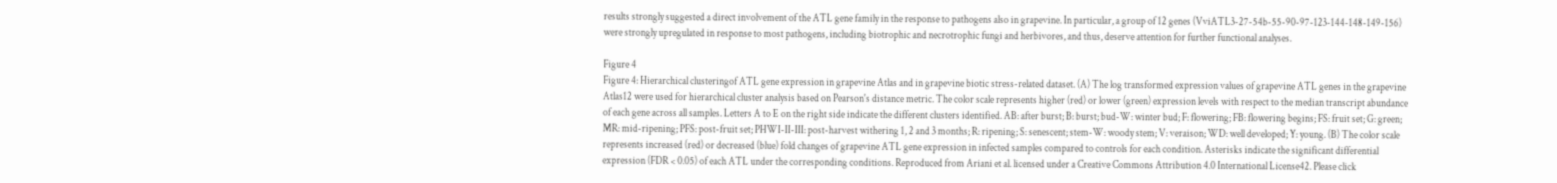results strongly suggested a direct involvement of the ATL gene family in the response to pathogens also in grapevine. In particular, a group of 12 genes (VviATL3-27-54b-55-90-97-123-144-148-149-156) were strongly upregulated in response to most pathogens, including biotrophic and necrotrophic fungi and herbivores, and thus, deserve attention for further functional analyses.

Figure 4
Figure 4: Hierarchical clusteringof ATL gene expression in grapevine Atlas and in grapevine biotic stress-related dataset. (A) The log transformed expression values of grapevine ATL genes in the grapevine Atlas12 were used for hierarchical cluster analysis based on Pearson's distance metric. The color scale represents higher (red) or lower (green) expression levels with respect to the median transcript abundance of each gene across all samples. Letters A to E on the right side indicate the different clusters identified. AB: after burst; B: burst; bud-W: winter bud; F: flowering; FB: flowering begins; FS: fruit set; G: green; MR: mid-ripening; PFS: post-fruit set; PHWI-II-III: post-harvest withering 1, 2 and 3 months; R: ripening; S: senescent; stem-W: woody stem; V: veraison; WD: well developed; Y: young. (B) The color scale represents increased (red) or decreased (blue) fold changes of grapevine ATL gene expression in infected samples compared to controls for each condition. Asterisks indicate the significant differential expression (FDR < 0.05) of each ATL under the corresponding conditions. Reproduced from Ariani et al. licensed under a Creative Commons Attribution 4.0 International License42. Please click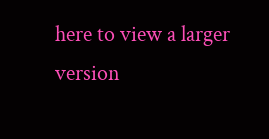here to view a larger version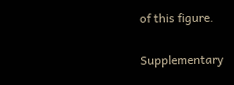of this figure.

Supplementary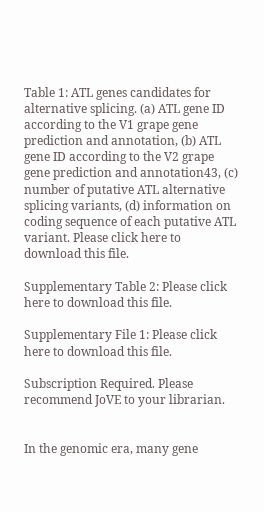Table 1: ATL genes candidates for alternative splicing. (a) ATL gene ID according to the V1 grape gene prediction and annotation, (b) ATL gene ID according to the V2 grape gene prediction and annotation43, (c) number of putative ATL alternative splicing variants, (d) information on coding sequence of each putative ATL variant. Please click here to download this file.

Supplementary Table 2: Please click here to download this file.

Supplementary File 1: Please click here to download this file.

Subscription Required. Please recommend JoVE to your librarian.


In the genomic era, many gene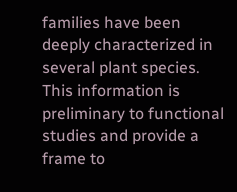families have been deeply characterized in several plant species. This information is preliminary to functional studies and provide a frame to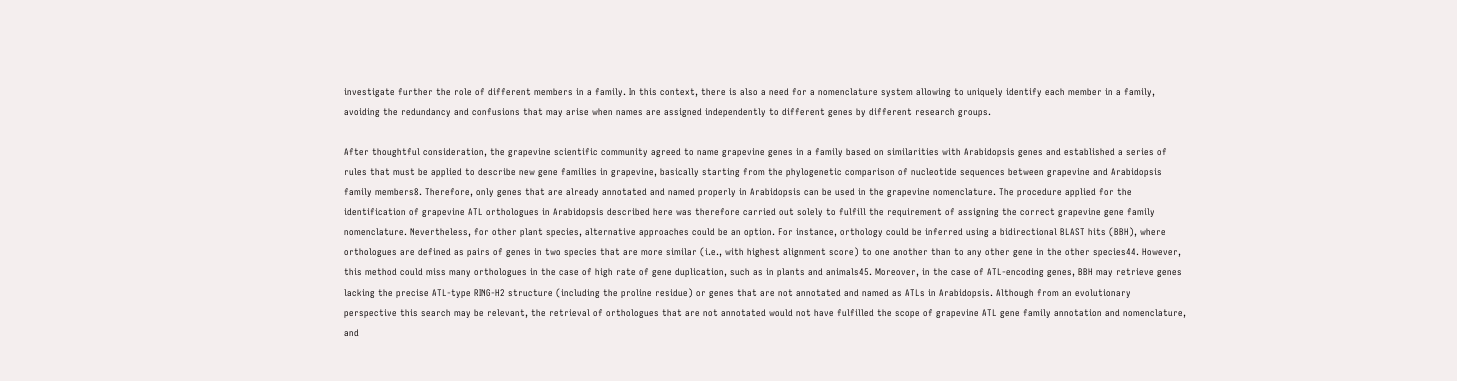investigate further the role of different members in a family. In this context, there is also a need for a nomenclature system allowing to uniquely identify each member in a family, avoiding the redundancy and confusions that may arise when names are assigned independently to different genes by different research groups.

After thoughtful consideration, the grapevine scientific community agreed to name grapevine genes in a family based on similarities with Arabidopsis genes and established a series of rules that must be applied to describe new gene families in grapevine, basically starting from the phylogenetic comparison of nucleotide sequences between grapevine and Arabidopsis family members8. Therefore, only genes that are already annotated and named properly in Arabidopsis can be used in the grapevine nomenclature. The procedure applied for the identification of grapevine ATL orthologues in Arabidopsis described here was therefore carried out solely to fulfill the requirement of assigning the correct grapevine gene family nomenclature. Nevertheless, for other plant species, alternative approaches could be an option. For instance, orthology could be inferred using a bidirectional BLAST hits (BBH), where orthologues are defined as pairs of genes in two species that are more similar (i.e., with highest alignment score) to one another than to any other gene in the other species44. However, this method could miss many orthologues in the case of high rate of gene duplication, such as in plants and animals45. Moreover, in the case of ATL-encoding genes, BBH may retrieve genes lacking the precise ATL-type RING-H2 structure (including the proline residue) or genes that are not annotated and named as ATLs in Arabidopsis. Although from an evolutionary perspective this search may be relevant, the retrieval of orthologues that are not annotated would not have fulfilled the scope of grapevine ATL gene family annotation and nomenclature, and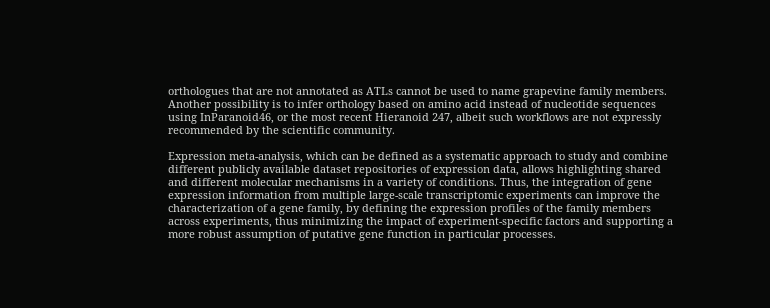orthologues that are not annotated as ATLs cannot be used to name grapevine family members. Another possibility is to infer orthology based on amino acid instead of nucleotide sequences using InParanoid46, or the most recent Hieranoid 247, albeit such workflows are not expressly recommended by the scientific community.

Expression meta-analysis, which can be defined as a systematic approach to study and combine different publicly available dataset repositories of expression data, allows highlighting shared and different molecular mechanisms in a variety of conditions. Thus, the integration of gene expression information from multiple large-scale transcriptomic experiments can improve the characterization of a gene family, by defining the expression profiles of the family members across experiments, thus minimizing the impact of experiment-specific factors and supporting a more robust assumption of putative gene function in particular processes.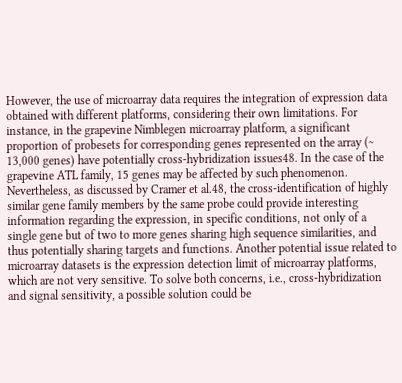However, the use of microarray data requires the integration of expression data obtained with different platforms, considering their own limitations. For instance, in the grapevine Nimblegen microarray platform, a significant proportion of probesets for corresponding genes represented on the array (~ 13,000 genes) have potentially cross-hybridization issues48. In the case of the grapevine ATL family, 15 genes may be affected by such phenomenon. Nevertheless, as discussed by Cramer et al.48, the cross-identification of highly similar gene family members by the same probe could provide interesting information regarding the expression, in specific conditions, not only of a single gene but of two to more genes sharing high sequence similarities, and thus potentially sharing targets and functions. Another potential issue related to microarray datasets is the expression detection limit of microarray platforms, which are not very sensitive. To solve both concerns, i.e., cross-hybridization and signal sensitivity, a possible solution could be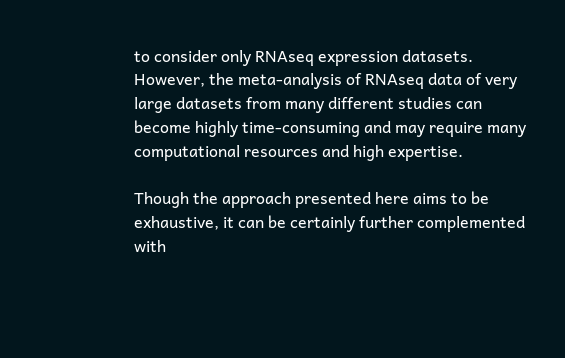to consider only RNAseq expression datasets. However, the meta-analysis of RNAseq data of very large datasets from many different studies can become highly time-consuming and may require many computational resources and high expertise.

Though the approach presented here aims to be exhaustive, it can be certainly further complemented with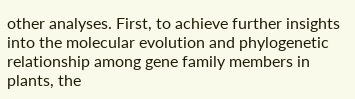other analyses. First, to achieve further insights into the molecular evolution and phylogenetic relationship among gene family members in plants, the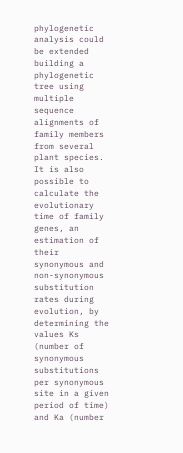phylogenetic analysis could be extended building a phylogenetic tree using multiple sequence alignments of family members from several plant species. It is also possible to calculate the evolutionary time of family genes, an estimation of their synonymous and non-synonymous substitution rates during evolution, by determining the values Ks (number of synonymous substitutions per synonymous site in a given period of time) and Ka (number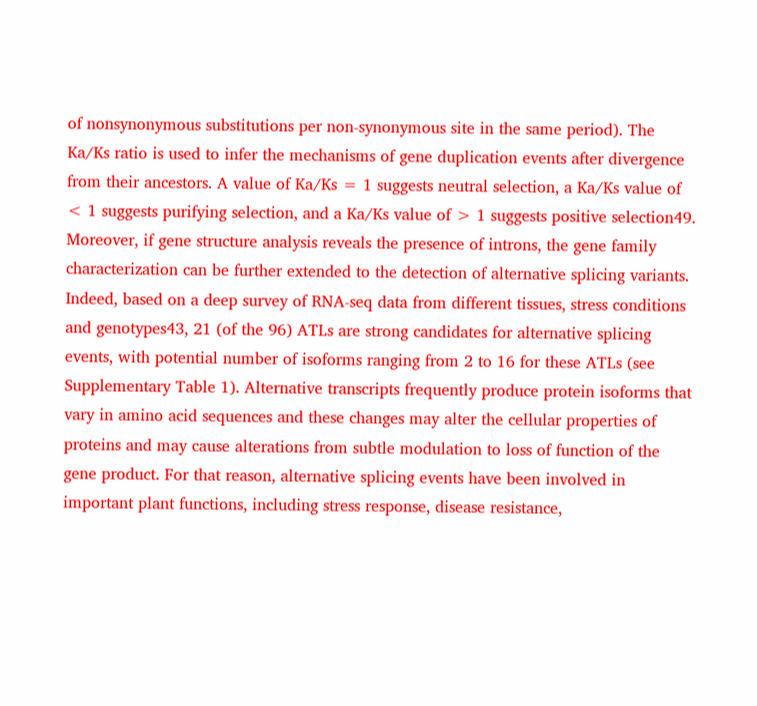of nonsynonymous substitutions per non-synonymous site in the same period). The Ka/Ks ratio is used to infer the mechanisms of gene duplication events after divergence from their ancestors. A value of Ka/Ks = 1 suggests neutral selection, a Ka/Ks value of < 1 suggests purifying selection, and a Ka/Ks value of > 1 suggests positive selection49. Moreover, if gene structure analysis reveals the presence of introns, the gene family characterization can be further extended to the detection of alternative splicing variants. Indeed, based on a deep survey of RNA-seq data from different tissues, stress conditions and genotypes43, 21 (of the 96) ATLs are strong candidates for alternative splicing events, with potential number of isoforms ranging from 2 to 16 for these ATLs (see Supplementary Table 1). Alternative transcripts frequently produce protein isoforms that vary in amino acid sequences and these changes may alter the cellular properties of proteins and may cause alterations from subtle modulation to loss of function of the gene product. For that reason, alternative splicing events have been involved in important plant functions, including stress response, disease resistance,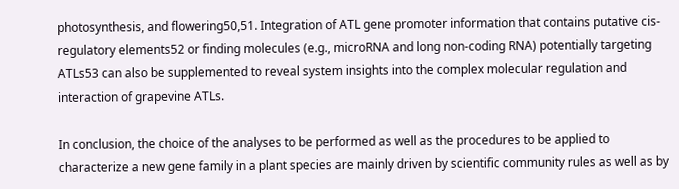photosynthesis, and flowering50,51. Integration of ATL gene promoter information that contains putative cis-regulatory elements52 or finding molecules (e.g., microRNA and long non-coding RNA) potentially targeting ATLs53 can also be supplemented to reveal system insights into the complex molecular regulation and interaction of grapevine ATLs.

In conclusion, the choice of the analyses to be performed as well as the procedures to be applied to characterize a new gene family in a plant species are mainly driven by scientific community rules as well as by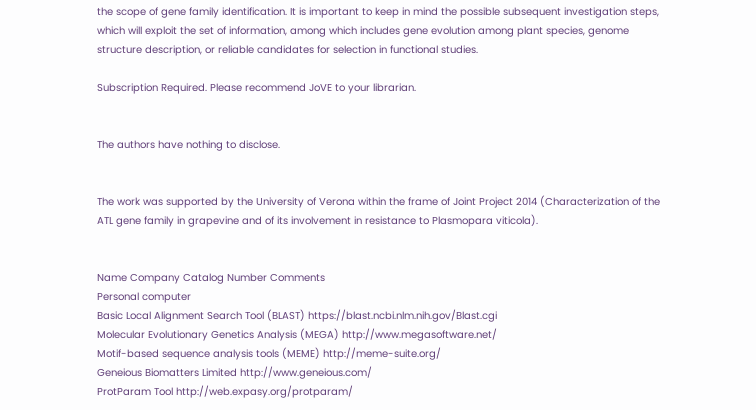the scope of gene family identification. It is important to keep in mind the possible subsequent investigation steps, which will exploit the set of information, among which includes gene evolution among plant species, genome structure description, or reliable candidates for selection in functional studies.

Subscription Required. Please recommend JoVE to your librarian.


The authors have nothing to disclose.


The work was supported by the University of Verona within the frame of Joint Project 2014 (Characterization of the ATL gene family in grapevine and of its involvement in resistance to Plasmopara viticola).


Name Company Catalog Number Comments
Personal computer
Basic Local Alignment Search Tool (BLAST) https://blast.ncbi.nlm.nih.gov/Blast.cgi
Molecular Evolutionary Genetics Analysis (MEGA) http://www.megasoftware.net/
Motif-based sequence analysis tools (MEME) http://meme-suite.org/
Geneious Biomatters Limited http://www.geneious.com/
ProtParam Tool http://web.expasy.org/protparam/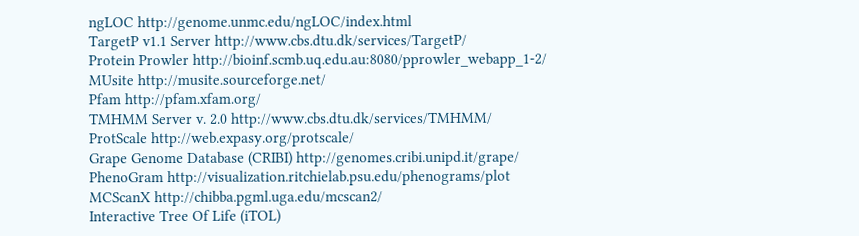ngLOC http://genome.unmc.edu/ngLOC/index.html
TargetP v1.1 Server http://www.cbs.dtu.dk/services/TargetP/
Protein Prowler http://bioinf.scmb.uq.edu.au:8080/pprowler_webapp_1-2/
MUsite http://musite.sourceforge.net/
Pfam http://pfam.xfam.org/
TMHMM Server v. 2.0 http://www.cbs.dtu.dk/services/TMHMM/
ProtScale http://web.expasy.org/protscale/
Grape Genome Database (CRIBI) http://genomes.cribi.unipd.it/grape/
PhenoGram http://visualization.ritchielab.psu.edu/phenograms/plot
MCScanX http://chibba.pgml.uga.edu/mcscan2/
Interactive Tree Of Life (iTOL)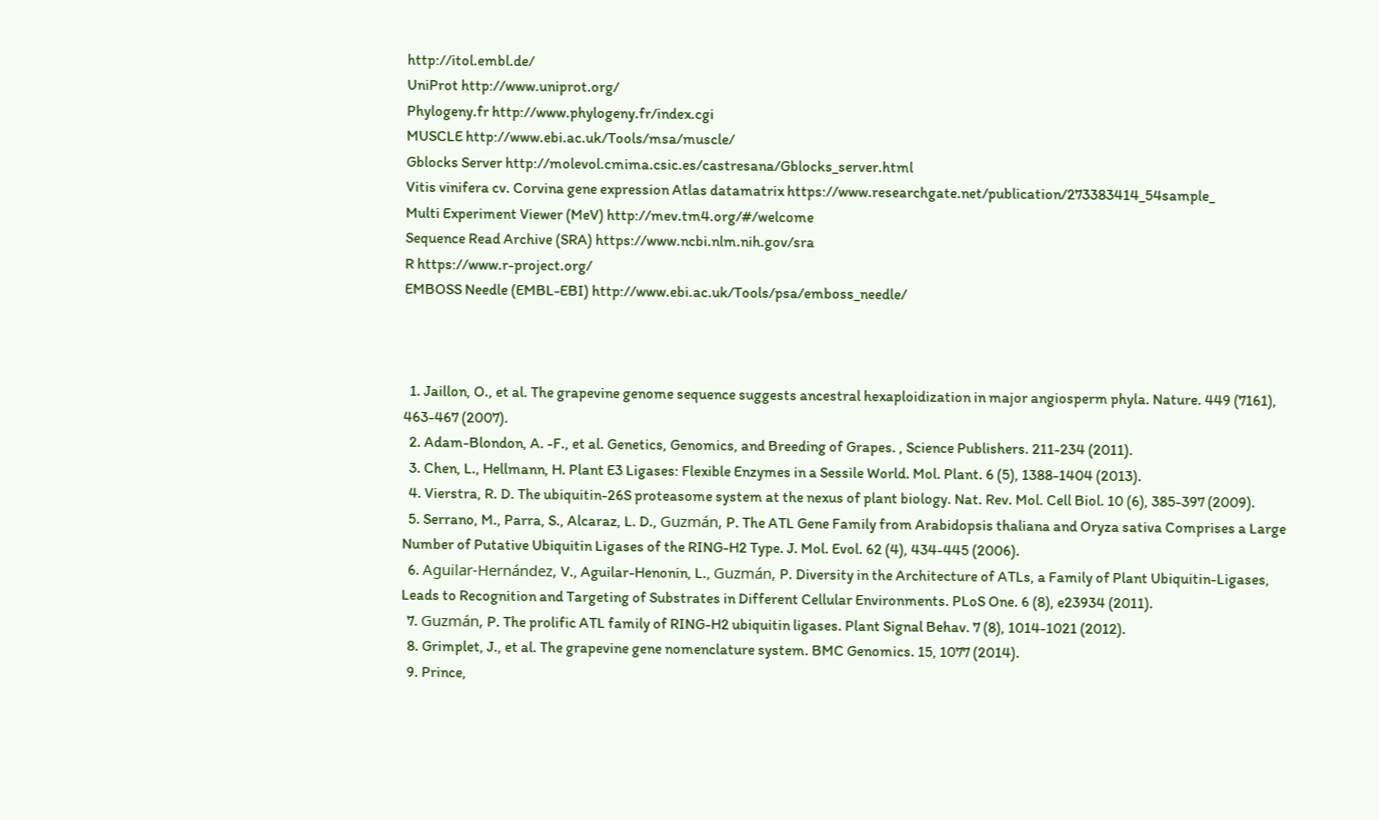http://itol.embl.de/
UniProt http://www.uniprot.org/
Phylogeny.fr http://www.phylogeny.fr/index.cgi
MUSCLE http://www.ebi.ac.uk/Tools/msa/muscle/
Gblocks Server http://molevol.cmima.csic.es/castresana/Gblocks_server.html
Vitis vinifera cv. Corvina gene expression Atlas datamatrix https://www.researchgate.net/publication/273383414_54sample_
Multi Experiment Viewer (MeV) http://mev.tm4.org/#/welcome
Sequence Read Archive (SRA) https://www.ncbi.nlm.nih.gov/sra
R https://www.r-project.org/
EMBOSS Needle (EMBL-EBI) http://www.ebi.ac.uk/Tools/psa/emboss_needle/



  1. Jaillon, O., et al. The grapevine genome sequence suggests ancestral hexaploidization in major angiosperm phyla. Nature. 449 (7161), 463-467 (2007).
  2. Adam-Blondon, A. -F., et al. Genetics, Genomics, and Breeding of Grapes. , Science Publishers. 211-234 (2011).
  3. Chen, L., Hellmann, H. Plant E3 Ligases: Flexible Enzymes in a Sessile World. Mol. Plant. 6 (5), 1388-1404 (2013).
  4. Vierstra, R. D. The ubiquitin-26S proteasome system at the nexus of plant biology. Nat. Rev. Mol. Cell Biol. 10 (6), 385-397 (2009).
  5. Serrano, M., Parra, S., Alcaraz, L. D., Guzmán, P. The ATL Gene Family from Arabidopsis thaliana and Oryza sativa Comprises a Large Number of Putative Ubiquitin Ligases of the RING-H2 Type. J. Mol. Evol. 62 (4), 434-445 (2006).
  6. Aguilar-Hernández, V., Aguilar-Henonin, L., Guzmán, P. Diversity in the Architecture of ATLs, a Family of Plant Ubiquitin-Ligases, Leads to Recognition and Targeting of Substrates in Different Cellular Environments. PLoS One. 6 (8), e23934 (2011).
  7. Guzmán, P. The prolific ATL family of RING-H2 ubiquitin ligases. Plant Signal Behav. 7 (8), 1014-1021 (2012).
  8. Grimplet, J., et al. The grapevine gene nomenclature system. BMC Genomics. 15, 1077 (2014).
  9. Prince,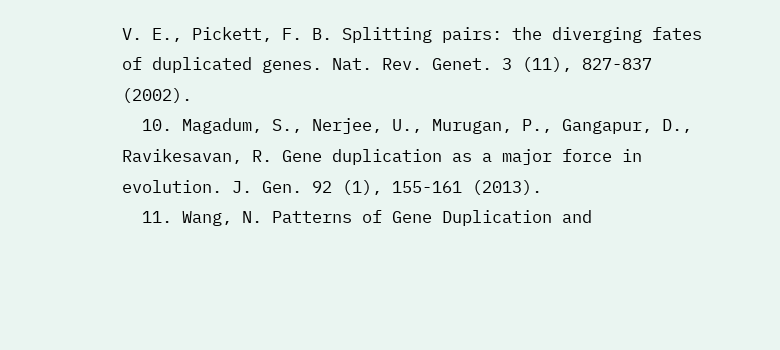V. E., Pickett, F. B. Splitting pairs: the diverging fates of duplicated genes. Nat. Rev. Genet. 3 (11), 827-837 (2002).
  10. Magadum, S., Nerjee, U., Murugan, P., Gangapur, D., Ravikesavan, R. Gene duplication as a major force in evolution. J. Gen. 92 (1), 155-161 (2013).
  11. Wang, N. Patterns of Gene Duplication and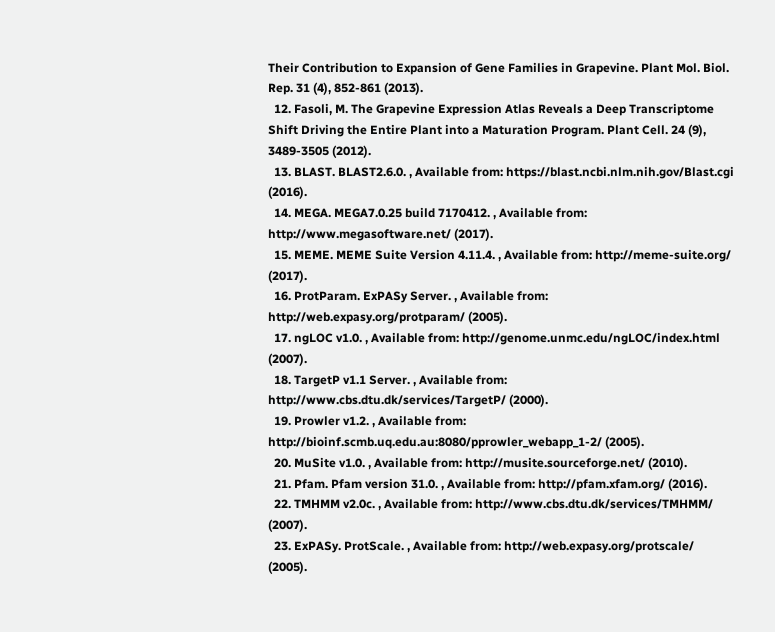Their Contribution to Expansion of Gene Families in Grapevine. Plant Mol. Biol. Rep. 31 (4), 852-861 (2013).
  12. Fasoli, M. The Grapevine Expression Atlas Reveals a Deep Transcriptome Shift Driving the Entire Plant into a Maturation Program. Plant Cell. 24 (9), 3489-3505 (2012).
  13. BLAST. BLAST2.6.0. , Available from: https://blast.ncbi.nlm.nih.gov/Blast.cgi (2016).
  14. MEGA. MEGA7.0.25 build 7170412. , Available from: http://www.megasoftware.net/ (2017).
  15. MEME. MEME Suite Version 4.11.4. , Available from: http://meme-suite.org/ (2017).
  16. ProtParam. ExPASy Server. , Available from: http://web.expasy.org/protparam/ (2005).
  17. ngLOC v1.0. , Available from: http://genome.unmc.edu/ngLOC/index.html (2007).
  18. TargetP v1.1 Server. , Available from: http://www.cbs.dtu.dk/services/TargetP/ (2000).
  19. Prowler v1.2. , Available from: http://bioinf.scmb.uq.edu.au:8080/pprowler_webapp_1-2/ (2005).
  20. MuSite v1.0. , Available from: http://musite.sourceforge.net/ (2010).
  21. Pfam. Pfam version 31.0. , Available from: http://pfam.xfam.org/ (2016).
  22. TMHMM v2.0c. , Available from: http://www.cbs.dtu.dk/services/TMHMM/ (2007).
  23. ExPASy. ProtScale. , Available from: http://web.expasy.org/protscale/ (2005).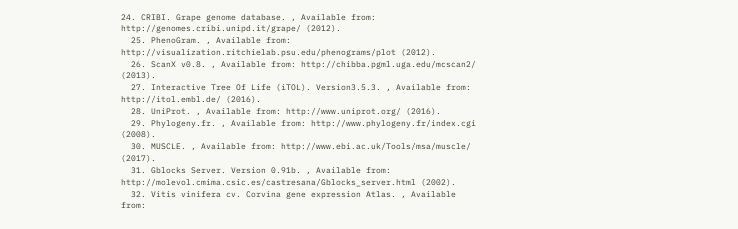24. CRIBI. Grape genome database. , Available from: http://genomes.cribi.unipd.it/grape/ (2012).
  25. PhenoGram. , Available from: http://visualization.ritchielab.psu.edu/phenograms/plot (2012).
  26. ScanX v0.8. , Available from: http://chibba.pgml.uga.edu/mcscan2/ (2013).
  27. Interactive Tree Of Life (iTOL). Version3.5.3. , Available from: http://itol.embl.de/ (2016).
  28. UniProt. , Available from: http://www.uniprot.org/ (2016).
  29. Phylogeny.fr. , Available from: http://www.phylogeny.fr/index.cgi (2008).
  30. MUSCLE. , Available from: http://www.ebi.ac.uk/Tools/msa/muscle/ (2017).
  31. Gblocks Server. Version 0.91b. , Available from: http://molevol.cmima.csic.es/castresana/Gblocks_server.html (2002).
  32. Vitis vinifera cv. Corvina gene expression Atlas. , Available from: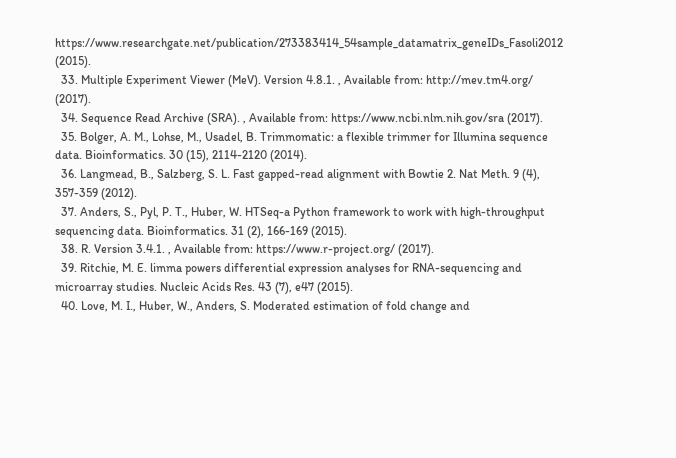https://www.researchgate.net/publication/273383414_54sample_datamatrix_geneIDs_Fasoli2012 (2015).
  33. Multiple Experiment Viewer (MeV). Version 4.8.1. , Available from: http://mev.tm4.org/ (2017).
  34. Sequence Read Archive (SRA). , Available from: https://www.ncbi.nlm.nih.gov/sra (2017).
  35. Bolger, A. M., Lohse, M., Usadel, B. Trimmomatic: a flexible trimmer for Illumina sequence data. Bioinformatics. 30 (15), 2114-2120 (2014).
  36. Langmead, B., Salzberg, S. L. Fast gapped-read alignment with Bowtie 2. Nat Meth. 9 (4), 357-359 (2012).
  37. Anders, S., Pyl, P. T., Huber, W. HTSeq-a Python framework to work with high-throughput sequencing data. Bioinformatics. 31 (2), 166-169 (2015).
  38. R. Version 3.4.1. , Available from: https://www.r-project.org/ (2017).
  39. Ritchie, M. E. limma powers differential expression analyses for RNA-sequencing and microarray studies. Nucleic Acids Res. 43 (7), e47 (2015).
  40. Love, M. I., Huber, W., Anders, S. Moderated estimation of fold change and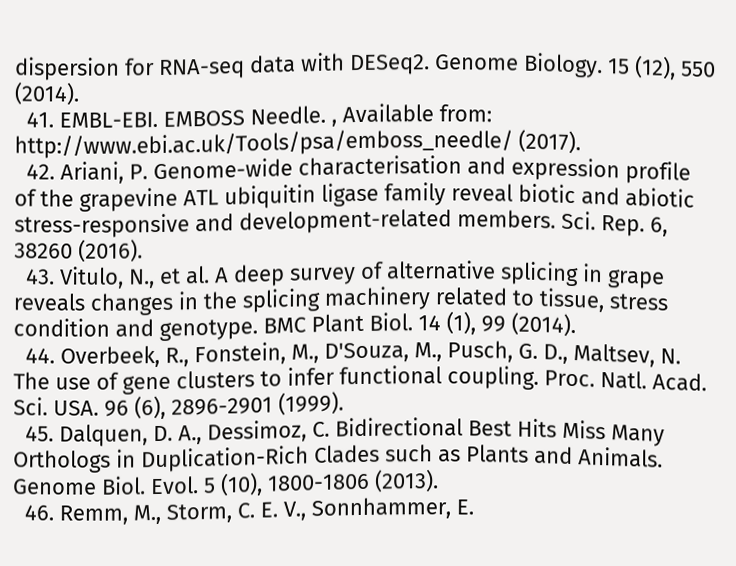dispersion for RNA-seq data with DESeq2. Genome Biology. 15 (12), 550 (2014).
  41. EMBL-EBI. EMBOSS Needle. , Available from: http://www.ebi.ac.uk/Tools/psa/emboss_needle/ (2017).
  42. Ariani, P. Genome-wide characterisation and expression profile of the grapevine ATL ubiquitin ligase family reveal biotic and abiotic stress-responsive and development-related members. Sci. Rep. 6, 38260 (2016).
  43. Vitulo, N., et al. A deep survey of alternative splicing in grape reveals changes in the splicing machinery related to tissue, stress condition and genotype. BMC Plant Biol. 14 (1), 99 (2014).
  44. Overbeek, R., Fonstein, M., D'Souza, M., Pusch, G. D., Maltsev, N. The use of gene clusters to infer functional coupling. Proc. Natl. Acad. Sci. USA. 96 (6), 2896-2901 (1999).
  45. Dalquen, D. A., Dessimoz, C. Bidirectional Best Hits Miss Many Orthologs in Duplication-Rich Clades such as Plants and Animals. Genome Biol. Evol. 5 (10), 1800-1806 (2013).
  46. Remm, M., Storm, C. E. V., Sonnhammer, E.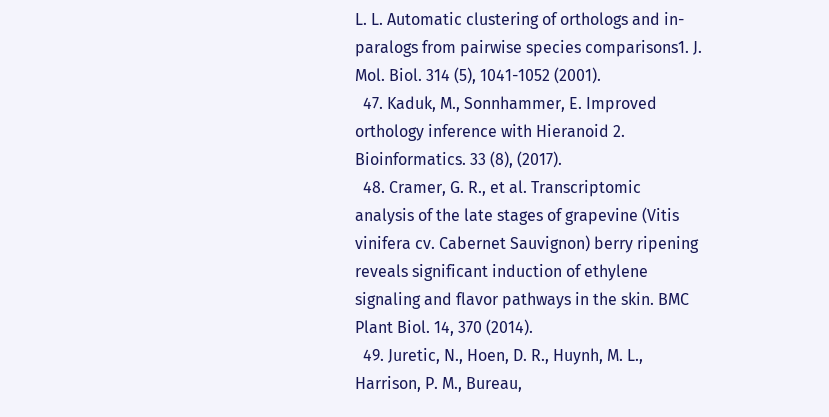L. L. Automatic clustering of orthologs and in-paralogs from pairwise species comparisons1. J. Mol. Biol. 314 (5), 1041-1052 (2001).
  47. Kaduk, M., Sonnhammer, E. Improved orthology inference with Hieranoid 2. Bioinformatics. 33 (8), (2017).
  48. Cramer, G. R., et al. Transcriptomic analysis of the late stages of grapevine (Vitis vinifera cv. Cabernet Sauvignon) berry ripening reveals significant induction of ethylene signaling and flavor pathways in the skin. BMC Plant Biol. 14, 370 (2014).
  49. Juretic, N., Hoen, D. R., Huynh, M. L., Harrison, P. M., Bureau,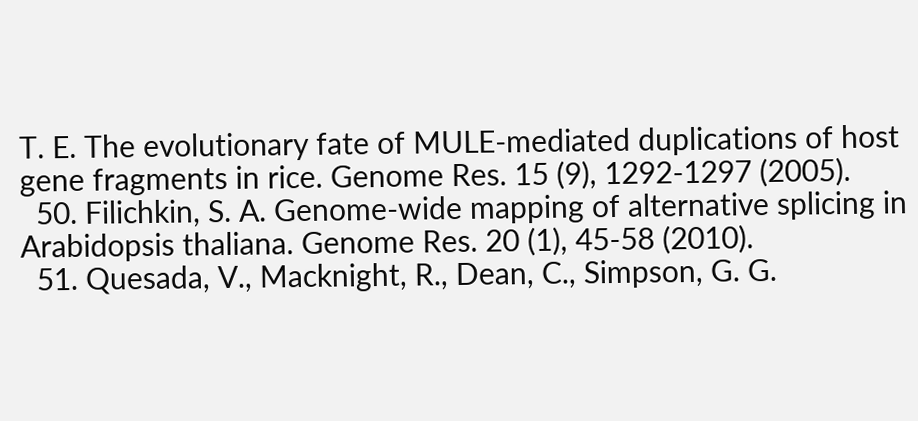T. E. The evolutionary fate of MULE-mediated duplications of host gene fragments in rice. Genome Res. 15 (9), 1292-1297 (2005).
  50. Filichkin, S. A. Genome-wide mapping of alternative splicing in Arabidopsis thaliana. Genome Res. 20 (1), 45-58 (2010).
  51. Quesada, V., Macknight, R., Dean, C., Simpson, G. G.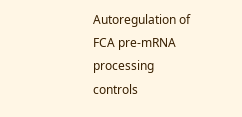Autoregulation of FCA pre-mRNA processing controls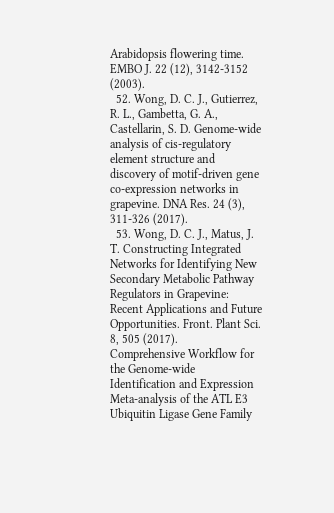Arabidopsis flowering time. EMBO J. 22 (12), 3142-3152 (2003).
  52. Wong, D. C. J., Gutierrez, R. L., Gambetta, G. A., Castellarin, S. D. Genome-wide analysis of cis-regulatory element structure and discovery of motif-driven gene co-expression networks in grapevine. DNA Res. 24 (3), 311-326 (2017).
  53. Wong, D. C. J., Matus, J. T. Constructing Integrated Networks for Identifying New Secondary Metabolic Pathway Regulators in Grapevine: Recent Applications and Future Opportunities. Front. Plant Sci. 8, 505 (2017).
Comprehensive Workflow for the Genome-wide Identification and Expression Meta-analysis of the ATL E3 Ubiquitin Ligase Gene Family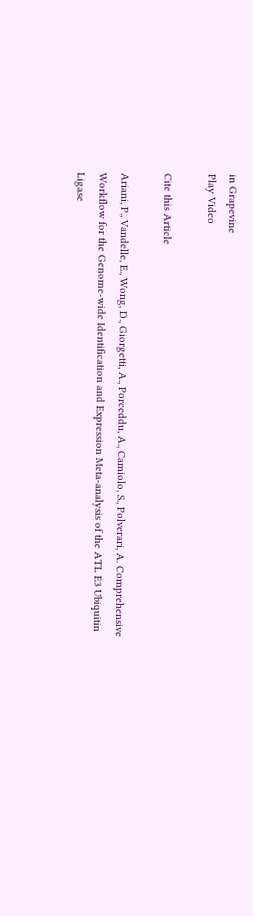in Grapevine
Play Video

Cite this Article

Ariani, P., Vandelle, E., Wong, D., Giorgetti, A., Porceddu, A., Camiolo, S., Polverari, A. Comprehensive Workflow for the Genome-wide Identification and Expression Meta-analysis of the ATL E3 Ubiquitin Ligase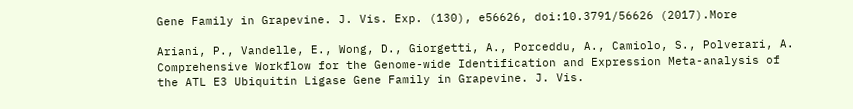Gene Family in Grapevine. J. Vis. Exp. (130), e56626, doi:10.3791/56626 (2017).More

Ariani, P., Vandelle, E., Wong, D., Giorgetti, A., Porceddu, A., Camiolo, S., Polverari, A. Comprehensive Workflow for the Genome-wide Identification and Expression Meta-analysis of the ATL E3 Ubiquitin Ligase Gene Family in Grapevine. J. Vis.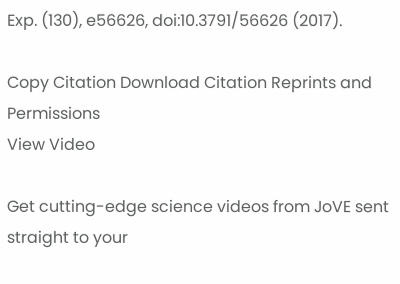Exp. (130), e56626, doi:10.3791/56626 (2017).

Copy Citation Download Citation Reprints and Permissions
View Video

Get cutting-edge science videos from JoVE sent straight to your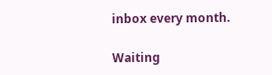inbox every month.

Waiting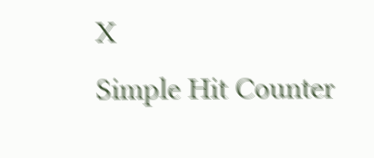X
Simple Hit Counter